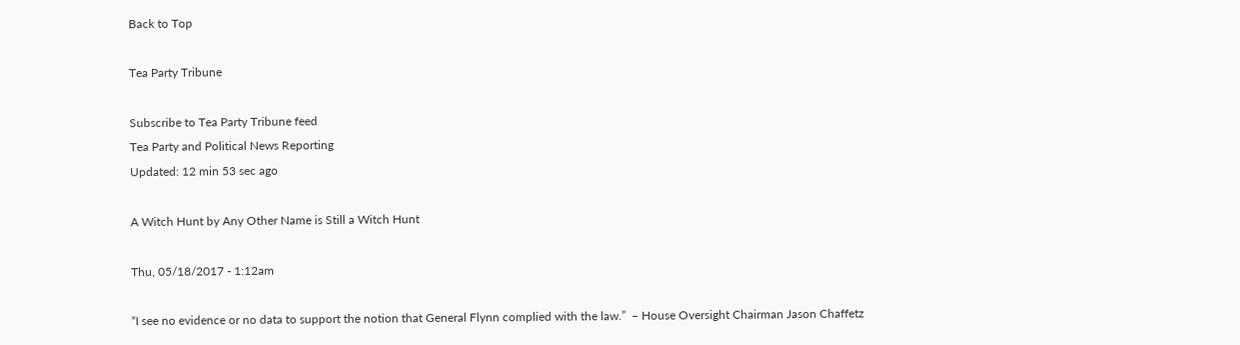Back to Top

Tea Party Tribune

Subscribe to Tea Party Tribune feed
Tea Party and Political News Reporting
Updated: 12 min 53 sec ago

A Witch Hunt by Any Other Name is Still a Witch Hunt

Thu, 05/18/2017 - 1:12am

“I see no evidence or no data to support the notion that General Flynn complied with the law.”  – House Oversight Chairman Jason Chaffetz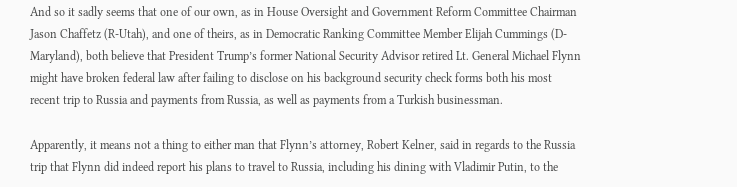And so it sadly seems that one of our own, as in House Oversight and Government Reform Committee Chairman Jason Chaffetz (R-Utah), and one of theirs, as in Democratic Ranking Committee Member Elijah Cummings (D-Maryland), both believe that President Trump’s former National Security Advisor retired Lt. General Michael Flynn might have broken federal law after failing to disclose on his background security check forms both his most recent trip to Russia and payments from Russia, as well as payments from a Turkish businessman.

Apparently, it means not a thing to either man that Flynn’s attorney, Robert Kelner, said in regards to the Russia trip that Flynn did indeed report his plans to travel to Russia, including his dining with Vladimir Putin, to the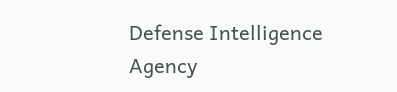Defense Intelligence Agency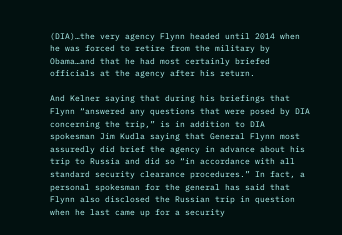(DIA)…the very agency Flynn headed until 2014 when he was forced to retire from the military by Obama…and that he had most certainly briefed officials at the agency after his return.

And Kelner saying that during his briefings that Flynn “answered any questions that were posed by DIA concerning the trip,” is in addition to DIA spokesman Jim Kudla saying that General Flynn most assuredly did brief the agency in advance about his trip to Russia and did so “in accordance with all standard security clearance procedures.” In fact, a personal spokesman for the general has said that Flynn also disclosed the Russian trip in question when he last came up for a security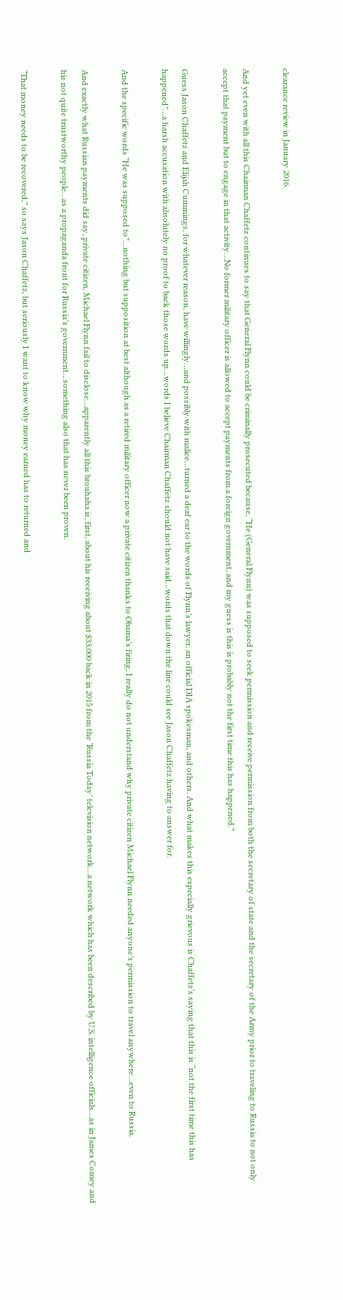clearance review in January 2016.

And yet even with all this Chairman Chaffetz continues to say that General Flynn could be criminally prosecuted because, “He (General Flynn) was supposed to seek permission and receive permission from both the secretary of state and the secretary of the Army prior to traveling to Russia to not only accept that payment but to engage in that activity…No former military officer is allowed to accept payments from a foreign government, and my guess is this is probably not the first time this has happened.”

Guess Jason Chaffetz and Elijah Cummings, for whatever reason, have willingly…and possibly with malice…turned a deaf ear to the words of Flynn’s lawyer, an official DIA spokesman, and others. And what makes this especially grievous is Chaffetz’s saying that this is “not the first time this has happened”…a harsh accusation with absolutely no proof to back those words up…words I believe Chairman Chaffetz should not have said…words that down the line could see Jason Chaffetz having to answer for.

And the specific words “He was supposed to”…nothing but supposition at best although as a retired military officer now a private citizen thanks to Obama’s firing, I really do not understand why private citizen Michael Flynn needed anyone’s permission to travel anywhere…even to Russia.

And exactly what Russian payments did say, private citizen, Michael Flynn fail to disclose…apparently all this brouhaha is, first, about his receiving about $33,000 back in 2015 from the ‘Russia Today’ television network…a network which has been described by U.S. intelligence officials…as in James Comey and his not quite trustworthy people…as a propaganda front for Russia’s government…something also that has never been proven.

“That money needs to be recovered,” so says Jason Chaffetz, but seriously I want to know why money earned has to returned and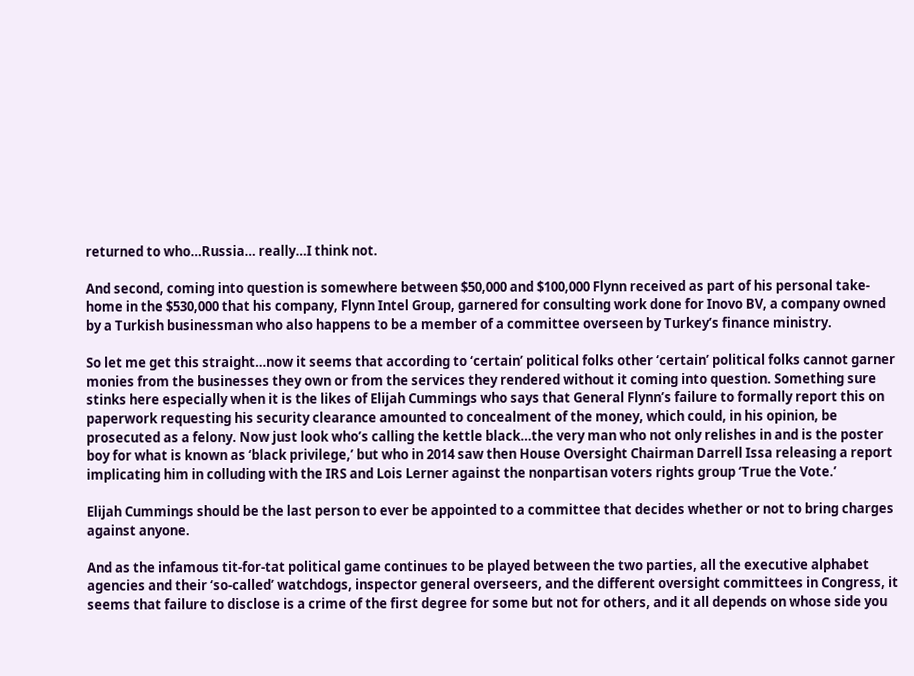returned to who…Russia… really…I think not.

And second, coming into question is somewhere between $50,000 and $100,000 Flynn received as part of his personal take-home in the $530,000 that his company, Flynn Intel Group, garnered for consulting work done for Inovo BV, a company owned by a Turkish businessman who also happens to be a member of a committee overseen by Turkey’s finance ministry.

So let me get this straight…now it seems that according to ‘certain’ political folks other ‘certain’ political folks cannot garner monies from the businesses they own or from the services they rendered without it coming into question. Something sure stinks here especially when it is the likes of Elijah Cummings who says that General Flynn’s failure to formally report this on paperwork requesting his security clearance amounted to concealment of the money, which could, in his opinion, be prosecuted as a felony. Now just look who’s calling the kettle black…the very man who not only relishes in and is the poster boy for what is known as ‘black privilege,’ but who in 2014 saw then House Oversight Chairman Darrell Issa releasing a report implicating him in colluding with the IRS and Lois Lerner against the nonpartisan voters rights group ‘True the Vote.’

Elijah Cummings should be the last person to ever be appointed to a committee that decides whether or not to bring charges against anyone.

And as the infamous tit-for-tat political game continues to be played between the two parties, all the executive alphabet agencies and their ‘so-called’ watchdogs, inspector general overseers, and the different oversight committees in Congress, it seems that failure to disclose is a crime of the first degree for some but not for others, and it all depends on whose side you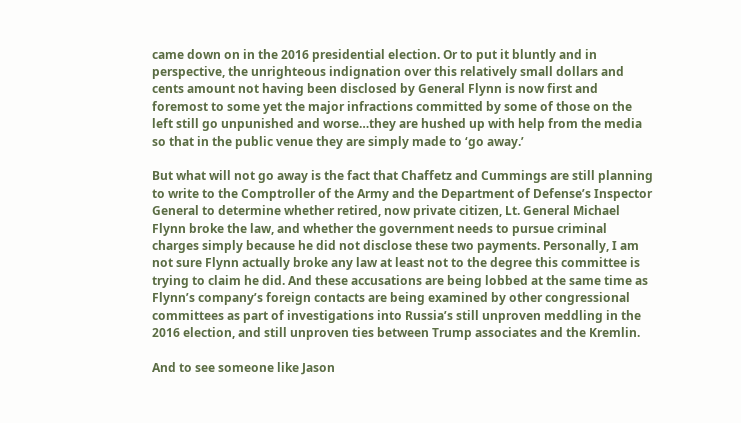came down on in the 2016 presidential election. Or to put it bluntly and in perspective, the unrighteous indignation over this relatively small dollars and cents amount not having been disclosed by General Flynn is now first and foremost to some yet the major infractions committed by some of those on the left still go unpunished and worse…they are hushed up with help from the media so that in the public venue they are simply made to ‘go away.’

But what will not go away is the fact that Chaffetz and Cummings are still planning to write to the Comptroller of the Army and the Department of Defense’s Inspector General to determine whether retired, now private citizen, Lt. General Michael Flynn broke the law, and whether the government needs to pursue criminal charges simply because he did not disclose these two payments. Personally, I am not sure Flynn actually broke any law at least not to the degree this committee is trying to claim he did. And these accusations are being lobbed at the same time as Flynn’s company’s foreign contacts are being examined by other congressional committees as part of investigations into Russia’s still unproven meddling in the 2016 election, and still unproven ties between Trump associates and the Kremlin.

And to see someone like Jason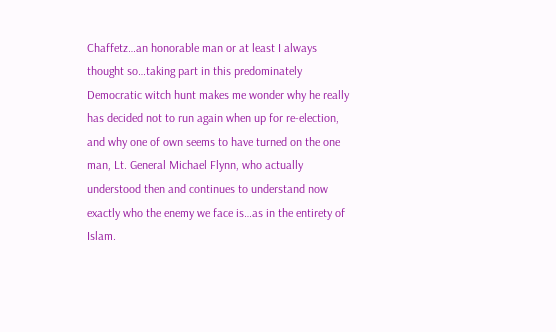Chaffetz…an honorable man or at least I always thought so…taking part in this predominately Democratic witch hunt makes me wonder why he really has decided not to run again when up for re-election, and why one of own seems to have turned on the one man, Lt. General Michael Flynn, who actually understood then and continues to understand now exactly who the enemy we face is…as in the entirety of Islam.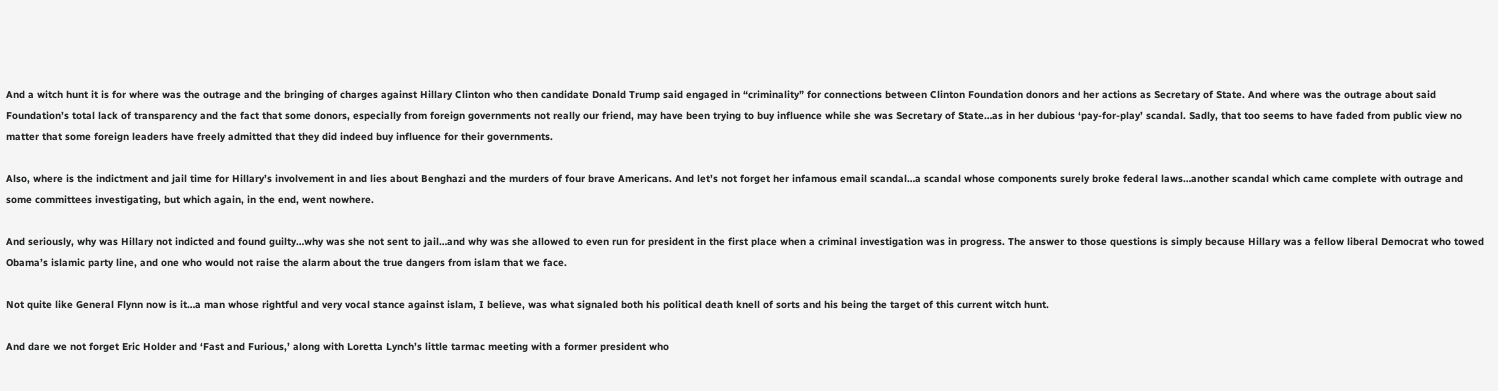And a witch hunt it is for where was the outrage and the bringing of charges against Hillary Clinton who then candidate Donald Trump said engaged in “criminality” for connections between Clinton Foundation donors and her actions as Secretary of State. And where was the outrage about said Foundation’s total lack of transparency and the fact that some donors, especially from foreign governments not really our friend, may have been trying to buy influence while she was Secretary of State…as in her dubious ‘pay-for-play’ scandal. Sadly, that too seems to have faded from public view no matter that some foreign leaders have freely admitted that they did indeed buy influence for their governments.

Also, where is the indictment and jail time for Hillary’s involvement in and lies about Benghazi and the murders of four brave Americans. And let’s not forget her infamous email scandal…a scandal whose components surely broke federal laws…another scandal which came complete with outrage and some committees investigating, but which again, in the end, went nowhere.

And seriously, why was Hillary not indicted and found guilty…why was she not sent to jail…and why was she allowed to even run for president in the first place when a criminal investigation was in progress. The answer to those questions is simply because Hillary was a fellow liberal Democrat who towed Obama’s islamic party line, and one who would not raise the alarm about the true dangers from islam that we face.

Not quite like General Flynn now is it…a man whose rightful and very vocal stance against islam, I believe, was what signaled both his political death knell of sorts and his being the target of this current witch hunt.

And dare we not forget Eric Holder and ‘Fast and Furious,’ along with Loretta Lynch’s little tarmac meeting with a former president who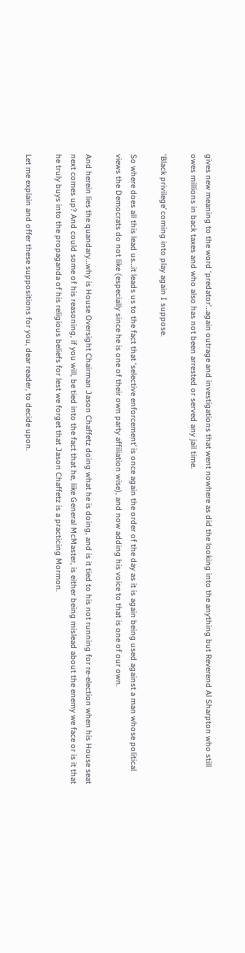gives new meaning to the word ‘predator’…again outrage and investigations that went nowhere as did the looking into the anything but Reverend Al Sharpton who still owes millions in back taxes and who also has not been arrested or served any jail time.

‘Black privilege’ coming into play again I suppose.

So where does all this lead us…it leads us to the fact that ‘selective enforcement’ is once again the order of the day as it is again being used against a man whose political views the Democrats do not like (especially since he is one of their own party affiliation wise), and now adding his voice to that is one of our own.

And herein lies the quandary…why is House Oversight Chairman Jason Chaffetz doing what he is doing, and is it tied to his not running for re-election when his House seat next comes up? And could some of his reasoning, if you will, be tied into the fact that he, like General McMaster, is either being mislead about the enemy we face or is it that he truly buys into the propaganda of his religious beliefs for lest we forget that Jason Chaffetz is a practicing Mormon.

Let me explain and offer these suppositions for you, dear reader, to decide upon.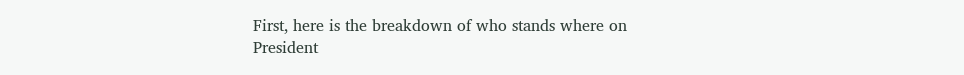First, here is the breakdown of who stands where on President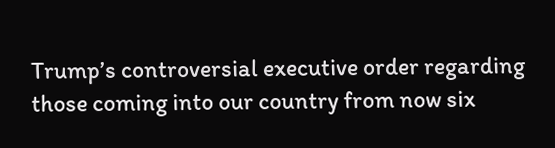Trump’s controversial executive order regarding those coming into our country from now six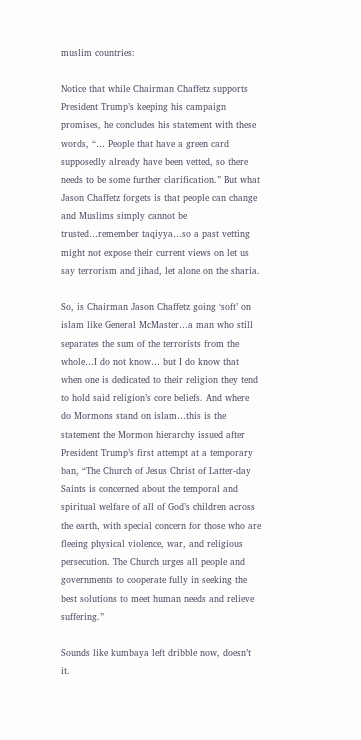muslim countries:

Notice that while Chairman Chaffetz supports President Trump’s keeping his campaign promises, he concludes his statement with these words, “… People that have a green card supposedly already have been vetted, so there needs to be some further clarification.” But what Jason Chaffetz forgets is that people can change and Muslims simply cannot be trusted…remember taqiyya…so a past vetting might not expose their current views on let us say terrorism and jihad, let alone on the sharia.

So, is Chairman Jason Chaffetz going ‘soft’ on islam like General McMaster…a man who still separates the sum of the terrorists from the whole…I do not know… but I do know that when one is dedicated to their religion they tend to hold said religion’s core beliefs. And where do Mormons stand on islam…this is the statement the Mormon hierarchy issued after President Trump’s first attempt at a temporary ban, “The Church of Jesus Christ of Latter-day Saints is concerned about the temporal and spiritual welfare of all of God’s children across the earth, with special concern for those who are fleeing physical violence, war, and religious persecution. The Church urges all people and governments to cooperate fully in seeking the best solutions to meet human needs and relieve suffering.”

Sounds like kumbaya left dribble now, doesn’t it.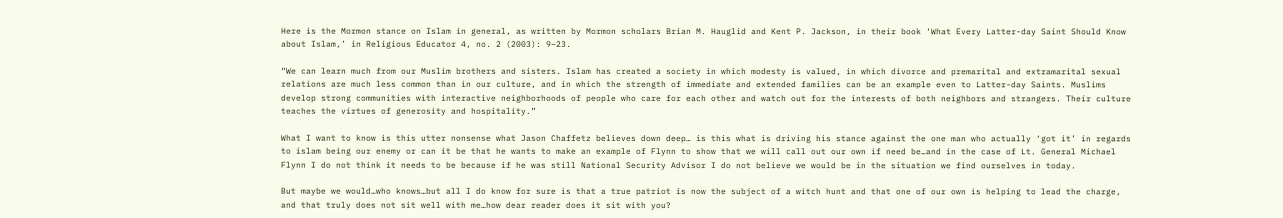Here is the Mormon stance on Islam in general, as written by Mormon scholars Brian M. Hauglid and Kent P. Jackson, in their book ‘What Every Latter-day Saint Should Know about Islam,’ in Religious Educator 4, no. 2 (2003): 9–23.

“We can learn much from our Muslim brothers and sisters. Islam has created a society in which modesty is valued, in which divorce and premarital and extramarital sexual relations are much less common than in our culture, and in which the strength of immediate and extended families can be an example even to Latter-day Saints. Muslims develop strong communities with interactive neighborhoods of people who care for each other and watch out for the interests of both neighbors and strangers. Their culture teaches the virtues of generosity and hospitality.”

What I want to know is this utter nonsense what Jason Chaffetz believes down deep… is this what is driving his stance against the one man who actually ‘got it’ in regards to islam being our enemy or can it be that he wants to make an example of Flynn to show that we will call out our own if need be…and in the case of Lt. General Michael Flynn I do not think it needs to be because if he was still National Security Advisor I do not believe we would be in the situation we find ourselves in today.

But maybe we would…who knows…but all I do know for sure is that a true patriot is now the subject of a witch hunt and that one of our own is helping to lead the charge, and that truly does not sit well with me…how dear reader does it sit with you?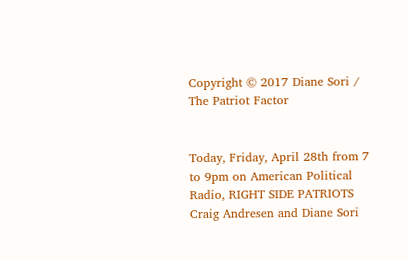Copyright © 2017 Diane Sori / The Patriot Factor


Today, Friday, April 28th from 7 to 9pm on American Political Radio, RIGHT SIDE PATRIOTS Craig Andresen and Diane Sori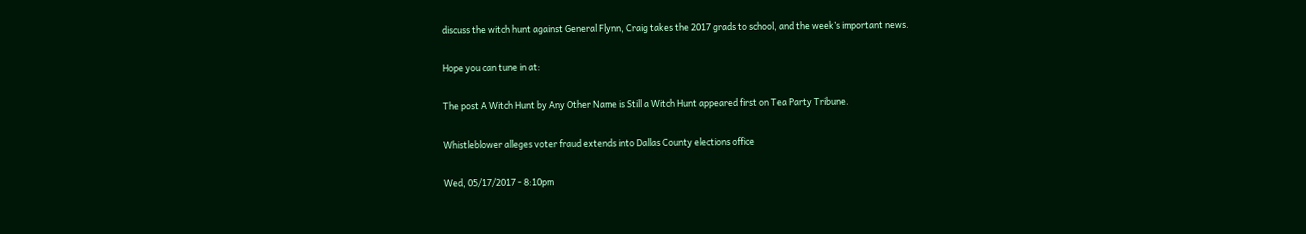discuss the witch hunt against General Flynn, Craig takes the 2017 grads to school, and the week’s important news.

Hope you can tune in at:

The post A Witch Hunt by Any Other Name is Still a Witch Hunt appeared first on Tea Party Tribune.

Whistleblower alleges voter fraud extends into Dallas County elections office

Wed, 05/17/2017 - 8:10pm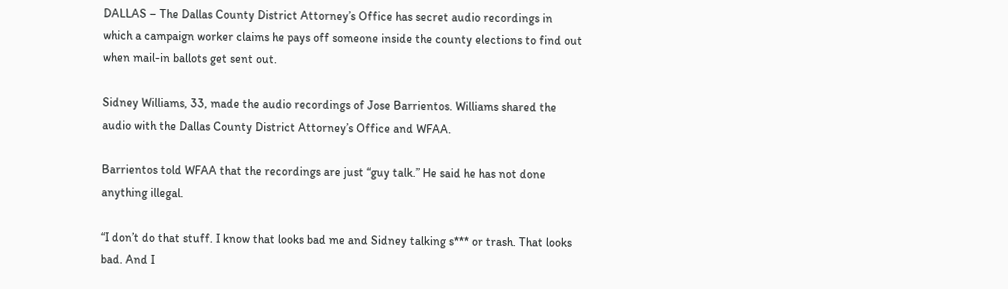DALLAS – The Dallas County District Attorney’s Office has secret audio recordings in which a campaign worker claims he pays off someone inside the county elections to find out when mail-in ballots get sent out.

Sidney Williams, 33, made the audio recordings of Jose Barrientos. Williams shared the audio with the Dallas County District Attorney’s Office and WFAA.

Barrientos told WFAA that the recordings are just “guy talk.” He said he has not done anything illegal.

“I don’t do that stuff. I know that looks bad me and Sidney talking s*** or trash. That looks bad. And I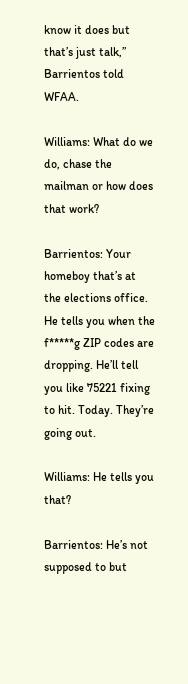know it does but that’s just talk,” Barrientos told WFAA.

Williams: What do we do, chase the mailman or how does that work?

Barrientos: Your homeboy that’s at the elections office. He tells you when the f*****g ZIP codes are dropping. He’ll tell you like 75221 fixing to hit. Today. They’re going out.

Williams: He tells you that?

Barrientos: He’s not supposed to but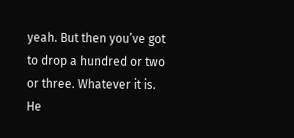yeah. But then you’ve got to drop a hundred or two or three. Whatever it is. He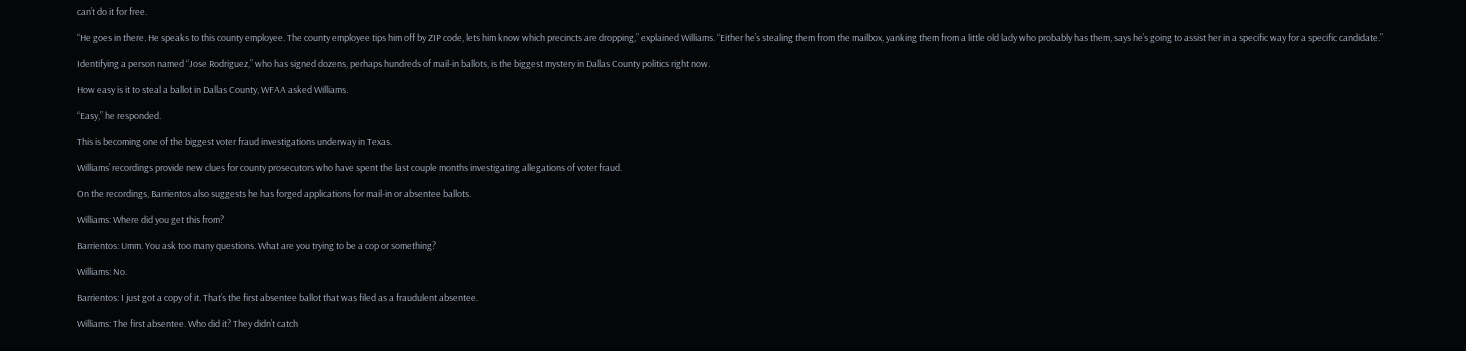can’t do it for free.

“He goes in there. He speaks to this county employee. The county employee tips him off by ZIP code, lets him know which precincts are dropping,” explained Williams. “Either he’s stealing them from the mailbox, yanking them from a little old lady who probably has them, says he’s going to assist her in a specific way for a specific candidate.”

Identifying a person named “Jose Rodriguez,” who has signed dozens, perhaps hundreds of mail-in ballots, is the biggest mystery in Dallas County politics right now.

How easy is it to steal a ballot in Dallas County, WFAA asked Williams.

“Easy,” he responded.

This is becoming one of the biggest voter fraud investigations underway in Texas.

Williams’ recordings provide new clues for county prosecutors who have spent the last couple months investigating allegations of voter fraud.

On the recordings, Barrientos also suggests he has forged applications for mail-in or absentee ballots.

Williams: Where did you get this from?

Barrientos: Umm. You ask too many questions. What are you trying to be a cop or something?

Williams: No.

Barrientos: I just got a copy of it. That’s the first absentee ballot that was filed as a fraudulent absentee.

Williams: The first absentee. Who did it? They didn’t catch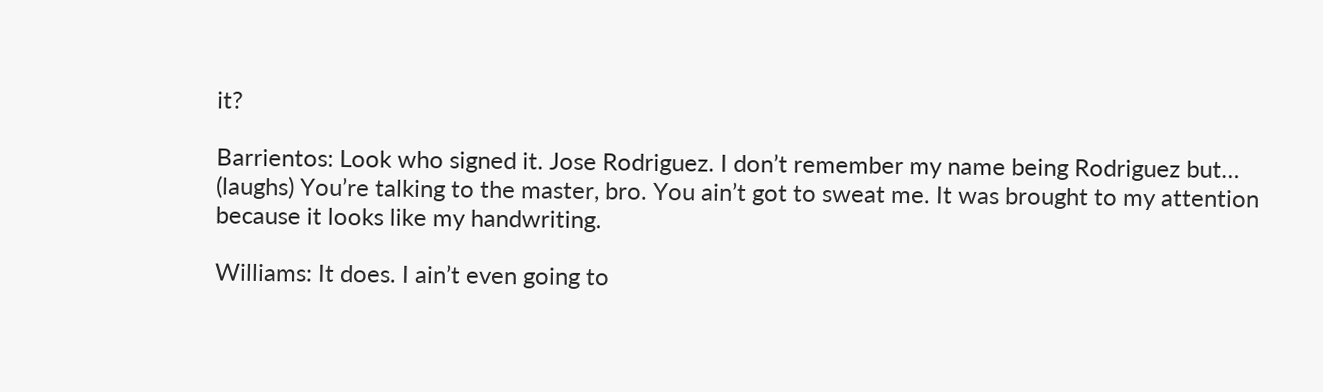it?

Barrientos: Look who signed it. Jose Rodriguez. I don’t remember my name being Rodriguez but… (laughs) You’re talking to the master, bro. You ain’t got to sweat me. It was brought to my attention because it looks like my handwriting.

Williams: It does. I ain’t even going to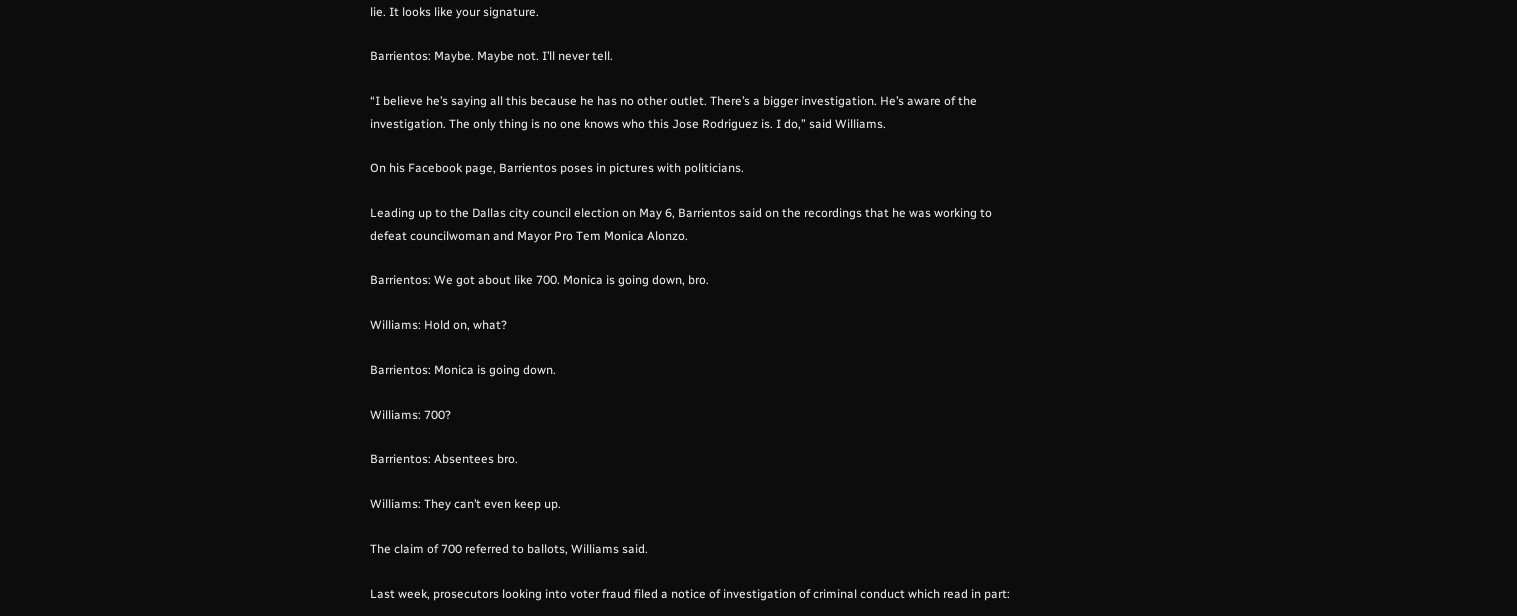lie. It looks like your signature.

Barrientos: Maybe. Maybe not. I’ll never tell.

“I believe he’s saying all this because he has no other outlet. There’s a bigger investigation. He’s aware of the investigation. The only thing is no one knows who this Jose Rodriguez is. I do,” said Williams.

On his Facebook page, Barrientos poses in pictures with politicians.

Leading up to the Dallas city council election on May 6, Barrientos said on the recordings that he was working to defeat councilwoman and Mayor Pro Tem Monica Alonzo.

Barrientos: We got about like 700. Monica is going down, bro.

Williams: Hold on, what?

Barrientos: Monica is going down.

Williams: 700?

Barrientos: Absentees bro.

Williams: They can’t even keep up.

The claim of 700 referred to ballots, Williams said.

Last week, prosecutors looking into voter fraud filed a notice of investigation of criminal conduct which read in part: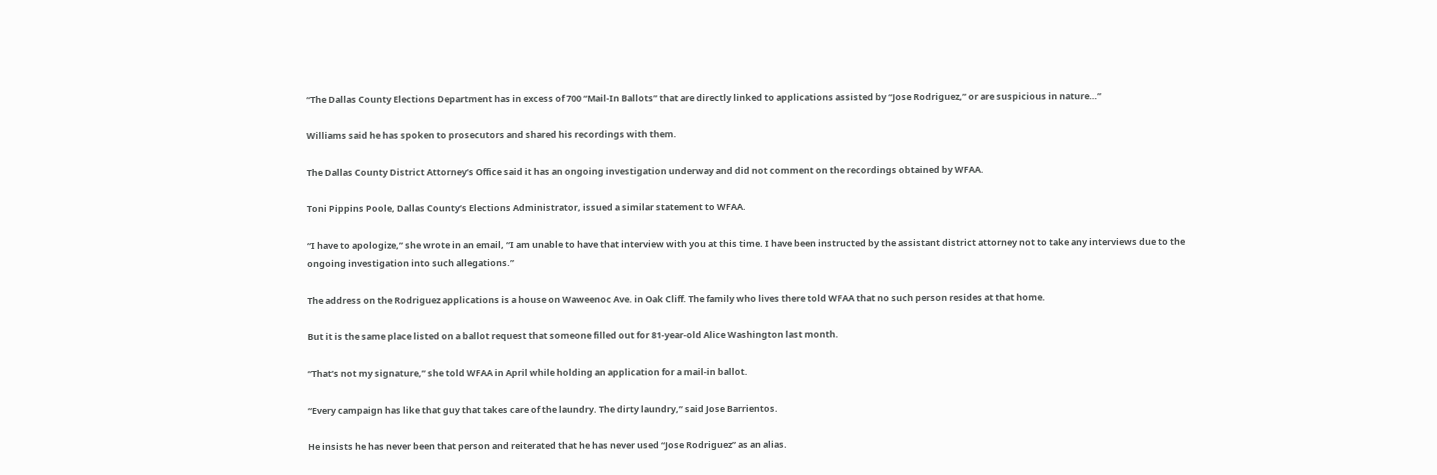“The Dallas County Elections Department has in excess of 700 “Mail-In Ballots” that are directly linked to applications assisted by “Jose Rodriguez,” or are suspicious in nature…”

Williams said he has spoken to prosecutors and shared his recordings with them.

The Dallas County District Attorney’s Office said it has an ongoing investigation underway and did not comment on the recordings obtained by WFAA.

Toni Pippins Poole, Dallas County’s Elections Administrator, issued a similar statement to WFAA.

“I have to apologize,” she wrote in an email, “I am unable to have that interview with you at this time. I have been instructed by the assistant district attorney not to take any interviews due to the ongoing investigation into such allegations.”

The address on the Rodriguez applications is a house on Waweenoc Ave. in Oak Cliff. The family who lives there told WFAA that no such person resides at that home.

But it is the same place listed on a ballot request that someone filled out for 81-year-old Alice Washington last month.

“That’s not my signature,” she told WFAA in April while holding an application for a mail-in ballot.

“Every campaign has like that guy that takes care of the laundry. The dirty laundry,” said Jose Barrientos.

He insists he has never been that person and reiterated that he has never used “Jose Rodriguez” as an alias.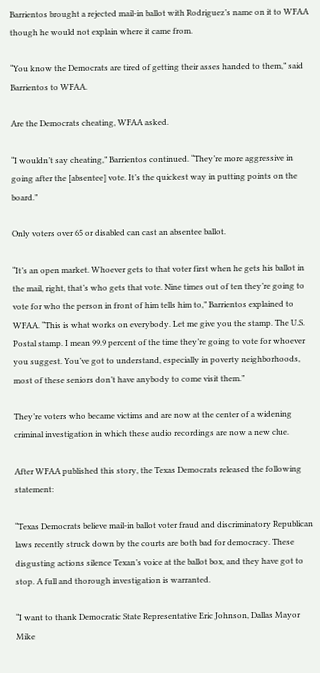Barrientos brought a rejected mail-in ballot with Rodriguez’s name on it to WFAA though he would not explain where it came from.

“You know the Democrats are tired of getting their asses handed to them,” said Barrientos to WFAA.

Are the Democrats cheating, WFAA asked.

“I wouldn’t say cheating,” Barrientos continued. “They’re more aggressive in going after the [absentee] vote. It’s the quickest way in putting points on the board.”

Only voters over 65 or disabled can cast an absentee ballot.

“It’s an open market. Whoever gets to that voter first when he gets his ballot in the mail, right, that’s who gets that vote. Nine times out of ten they’re going to vote for who the person in front of him tells him to,” Barrientos explained to WFAA. “This is what works on everybody. Let me give you the stamp. The U.S. Postal stamp. I mean 99.9 percent of the time they’re going to vote for whoever you suggest. You’ve got to understand, especially in poverty neighborhoods, most of these seniors don’t have anybody to come visit them.”

They’re voters who became victims and are now at the center of a widening criminal investigation in which these audio recordings are now a new clue.

After WFAA published this story, the Texas Democrats released the following statement:

“Texas Democrats believe mail-in ballot voter fraud and discriminatory Republican laws recently struck down by the courts are both bad for democracy. These disgusting actions silence Texan’s voice at the ballot box, and they have got to stop. A full and thorough investigation is warranted.

“I want to thank Democratic State Representative Eric Johnson, Dallas Mayor Mike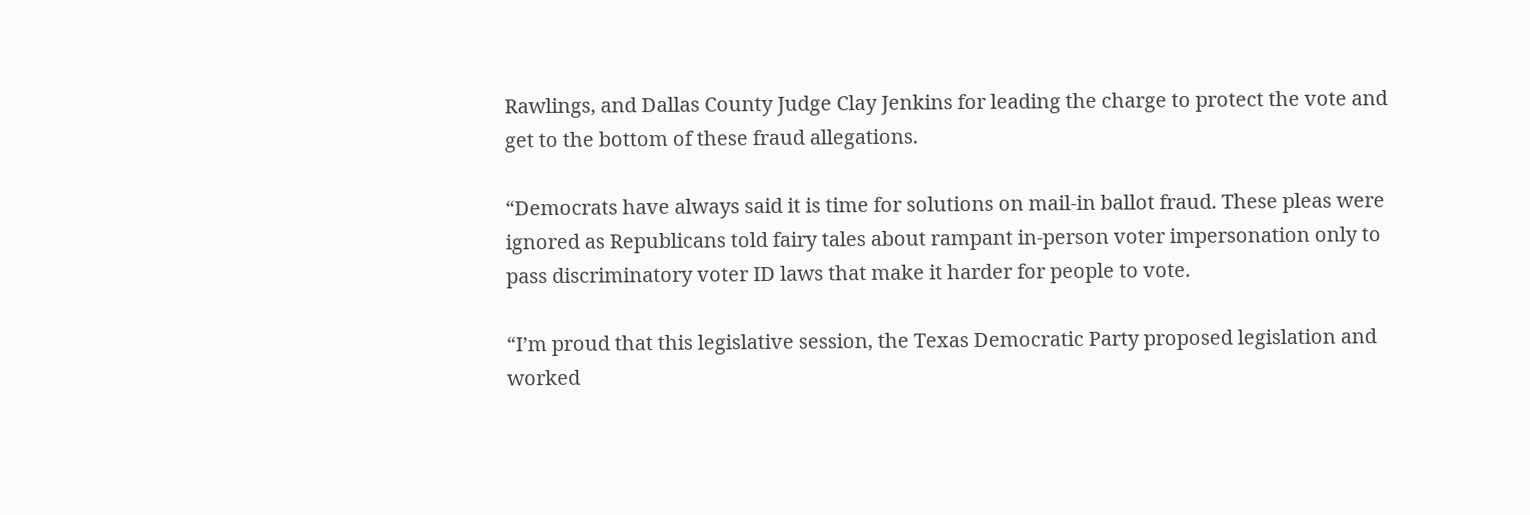Rawlings, and Dallas County Judge Clay Jenkins for leading the charge to protect the vote and get to the bottom of these fraud allegations.

“Democrats have always said it is time for solutions on mail-in ballot fraud. These pleas were ignored as Republicans told fairy tales about rampant in-person voter impersonation only to pass discriminatory voter ID laws that make it harder for people to vote.

“I’m proud that this legislative session, the Texas Democratic Party proposed legislation and worked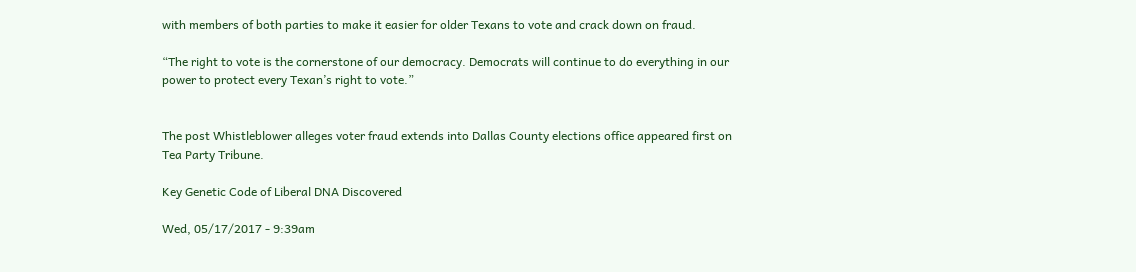with members of both parties to make it easier for older Texans to vote and crack down on fraud.

“The right to vote is the cornerstone of our democracy. Democrats will continue to do everything in our power to protect every Texan’s right to vote.”


The post Whistleblower alleges voter fraud extends into Dallas County elections office appeared first on Tea Party Tribune.

Key Genetic Code of Liberal DNA Discovered

Wed, 05/17/2017 - 9:39am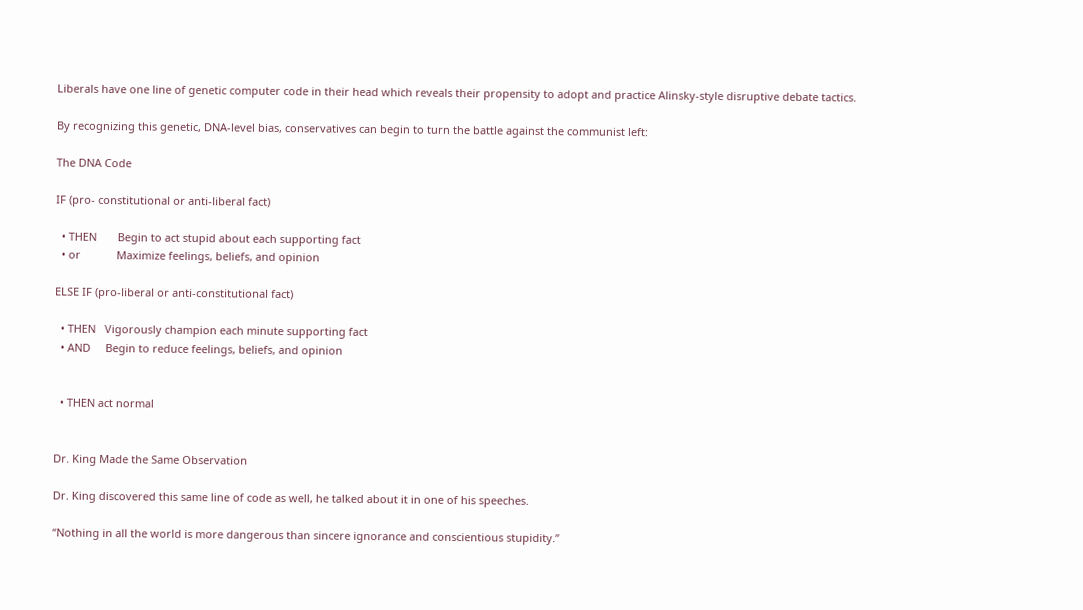Liberals have one line of genetic computer code in their head which reveals their propensity to adopt and practice Alinsky-style disruptive debate tactics.

By recognizing this genetic, DNA-level bias, conservatives can begin to turn the battle against the communist left:

The DNA Code

IF (pro- constitutional or anti-liberal fact)

  • THEN       Begin to act stupid about each supporting fact
  • or            Maximize feelings, beliefs, and opinion

ELSE IF (pro-liberal or anti-constitutional fact)

  • THEN   Vigorously champion each minute supporting fact
  • AND     Begin to reduce feelings, beliefs, and opinion


  • THEN act normal


Dr. King Made the Same Observation

Dr. King discovered this same line of code as well, he talked about it in one of his speeches.

“Nothing in all the world is more dangerous than sincere ignorance and conscientious stupidity.”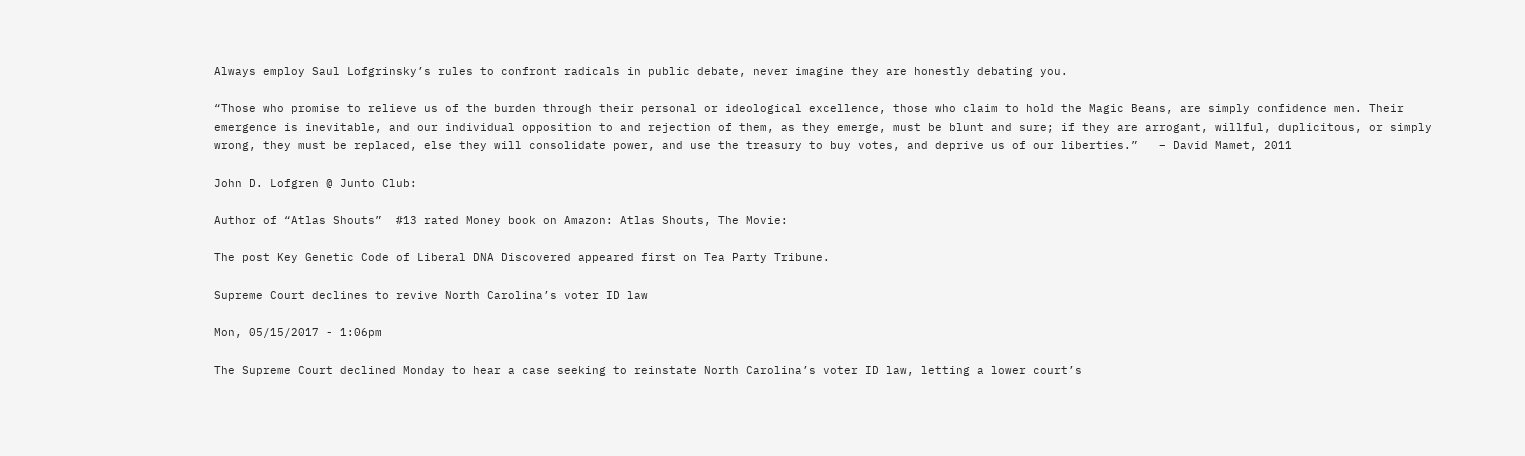Always employ Saul Lofgrinsky’s rules to confront radicals in public debate, never imagine they are honestly debating you.

“Those who promise to relieve us of the burden through their personal or ideological excellence, those who claim to hold the Magic Beans, are simply confidence men. Their emergence is inevitable, and our individual opposition to and rejection of them, as they emerge, must be blunt and sure; if they are arrogant, willful, duplicitous, or simply wrong, they must be replaced, else they will consolidate power, and use the treasury to buy votes, and deprive us of our liberties.”   – David Mamet, 2011

John D. Lofgren @ Junto Club:

Author of “Atlas Shouts”  #13 rated Money book on Amazon: Atlas Shouts, The Movie:

The post Key Genetic Code of Liberal DNA Discovered appeared first on Tea Party Tribune.

Supreme Court declines to revive North Carolina’s voter ID law

Mon, 05/15/2017 - 1:06pm

The Supreme Court declined Monday to hear a case seeking to reinstate North Carolina’s voter ID law, letting a lower court’s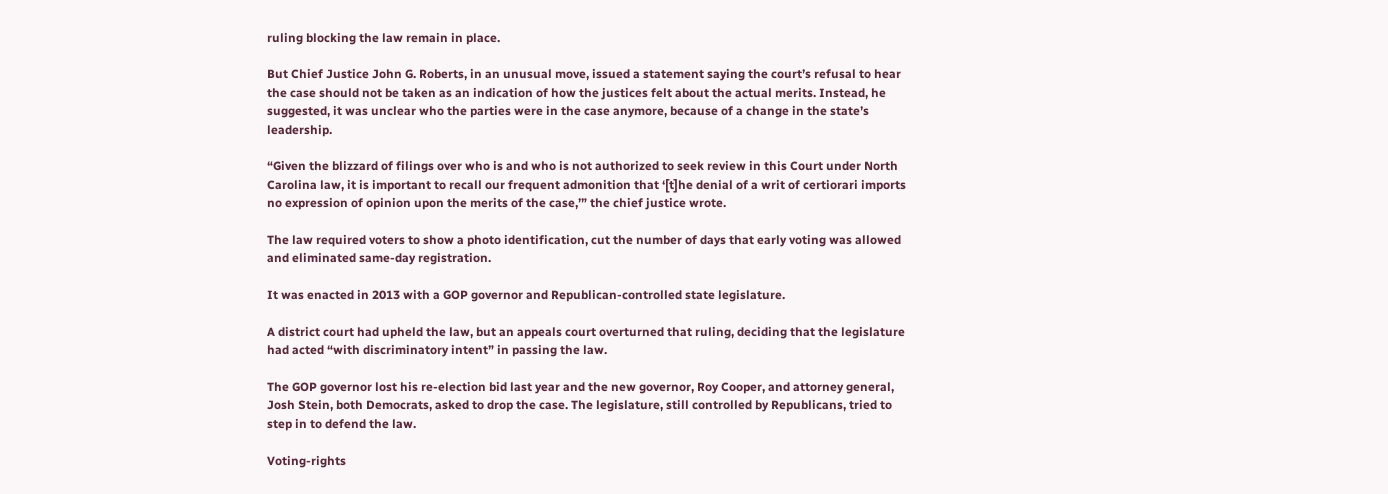ruling blocking the law remain in place.

But Chief Justice John G. Roberts, in an unusual move, issued a statement saying the court’s refusal to hear the case should not be taken as an indication of how the justices felt about the actual merits. Instead, he suggested, it was unclear who the parties were in the case anymore, because of a change in the state’s leadership.

“Given the blizzard of filings over who is and who is not authorized to seek review in this Court under North Carolina law, it is important to recall our frequent admonition that ‘[t]he denial of a writ of certiorari imports no expression of opinion upon the merits of the case,’” the chief justice wrote.

The law required voters to show a photo identification, cut the number of days that early voting was allowed and eliminated same-day registration.

It was enacted in 2013 with a GOP governor and Republican-controlled state legislature.

A district court had upheld the law, but an appeals court overturned that ruling, deciding that the legislature had acted “with discriminatory intent” in passing the law.

The GOP governor lost his re-election bid last year and the new governor, Roy Cooper, and attorney general, Josh Stein, both Democrats, asked to drop the case. The legislature, still controlled by Republicans, tried to step in to defend the law.

Voting-rights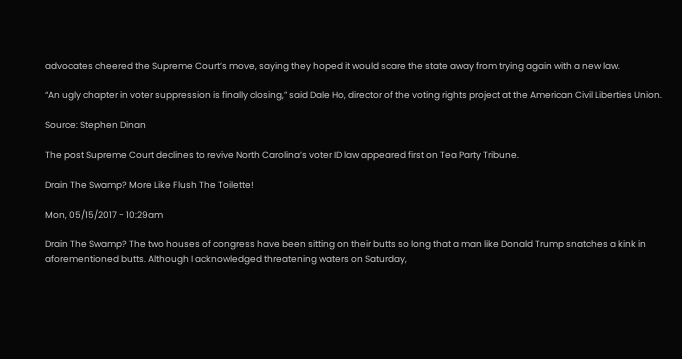advocates cheered the Supreme Court’s move, saying they hoped it would scare the state away from trying again with a new law.

“An ugly chapter in voter suppression is finally closing,” said Dale Ho, director of the voting rights project at the American Civil Liberties Union.

Source: Stephen Dinan

The post Supreme Court declines to revive North Carolina’s voter ID law appeared first on Tea Party Tribune.

Drain The Swamp? More Like Flush The Toilette!

Mon, 05/15/2017 - 10:29am

Drain The Swamp? The two houses of congress have been sitting on their butts so long that a man like Donald Trump snatches a kink in aforementioned butts. Although I acknowledged threatening waters on Saturday,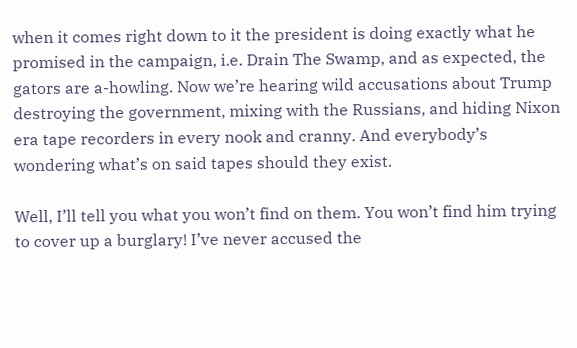when it comes right down to it the president is doing exactly what he promised in the campaign, i.e. Drain The Swamp, and as expected, the gators are a-howling. Now we’re hearing wild accusations about Trump destroying the government, mixing with the Russians, and hiding Nixon era tape recorders in every nook and cranny. And everybody’s wondering what’s on said tapes should they exist.

Well, I’ll tell you what you won’t find on them. You won’t find him trying to cover up a burglary! I’ve never accused the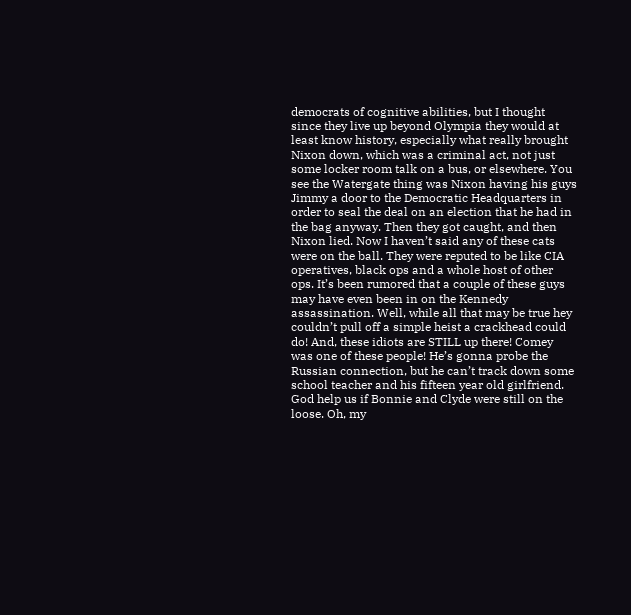democrats of cognitive abilities, but I thought since they live up beyond Olympia they would at least know history, especially what really brought Nixon down, which was a criminal act, not just some locker room talk on a bus, or elsewhere. You see the Watergate thing was Nixon having his guys Jimmy a door to the Democratic Headquarters in order to seal the deal on an election that he had in the bag anyway. Then they got caught, and then Nixon lied. Now I haven’t said any of these cats were on the ball. They were reputed to be like CIA operatives, black ops and a whole host of other ops. It’s been rumored that a couple of these guys may have even been in on the Kennedy assassination. Well, while all that may be true hey couldn’t pull off a simple heist a crackhead could do! And, these idiots are STILL up there! Comey was one of these people! He’s gonna probe the Russian connection, but he can’t track down some school teacher and his fifteen year old girlfriend. God help us if Bonnie and Clyde were still on the loose. Oh, my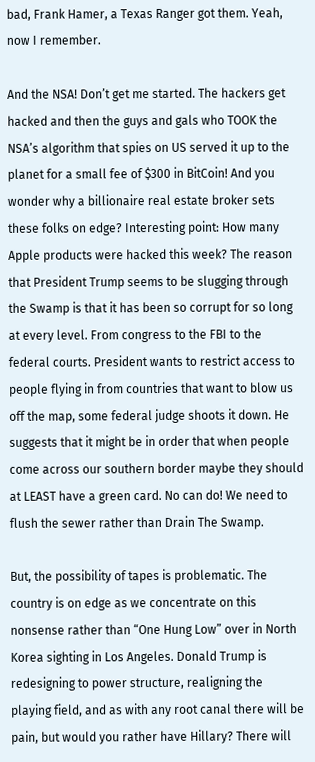bad, Frank Hamer, a Texas Ranger got them. Yeah, now I remember.

And the NSA! Don’t get me started. The hackers get hacked and then the guys and gals who TOOK the NSA’s algorithm that spies on US served it up to the planet for a small fee of $300 in BitCoin! And you wonder why a billionaire real estate broker sets these folks on edge? Interesting point: How many Apple products were hacked this week? The reason that President Trump seems to be slugging through the Swamp is that it has been so corrupt for so long at every level. From congress to the FBI to the federal courts. President wants to restrict access to people flying in from countries that want to blow us off the map, some federal judge shoots it down. He suggests that it might be in order that when people come across our southern border maybe they should at LEAST have a green card. No can do! We need to flush the sewer rather than Drain The Swamp.

But, the possibility of tapes is problematic. The country is on edge as we concentrate on this nonsense rather than “One Hung Low” over in North Korea sighting in Los Angeles. Donald Trump is redesigning to power structure, realigning the playing field, and as with any root canal there will be pain, but would you rather have Hillary? There will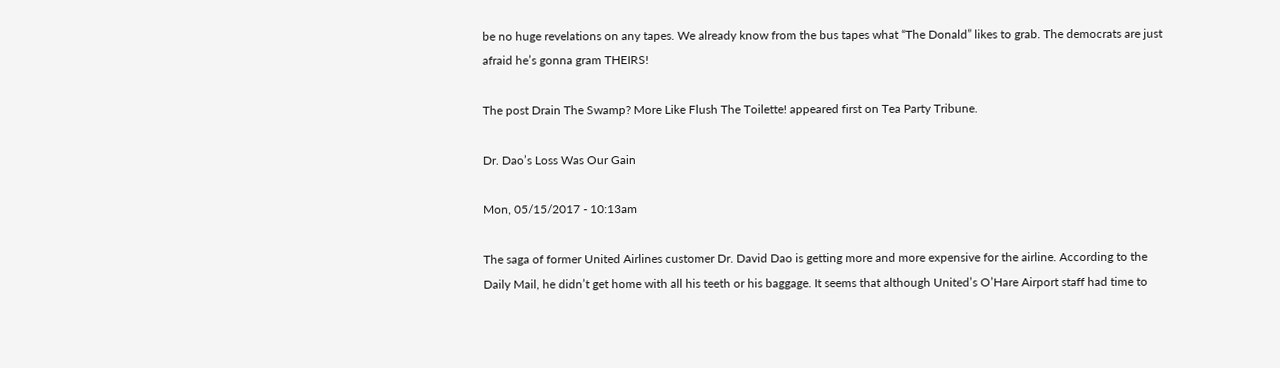be no huge revelations on any tapes. We already know from the bus tapes what “The Donald” likes to grab. The democrats are just afraid he’s gonna gram THEIRS!

The post Drain The Swamp? More Like Flush The Toilette! appeared first on Tea Party Tribune.

Dr. Dao’s Loss Was Our Gain

Mon, 05/15/2017 - 10:13am

The saga of former United Airlines customer Dr. David Dao is getting more and more expensive for the airline. According to the Daily Mail, he didn’t get home with all his teeth or his baggage. It seems that although United’s O’Hare Airport staff had time to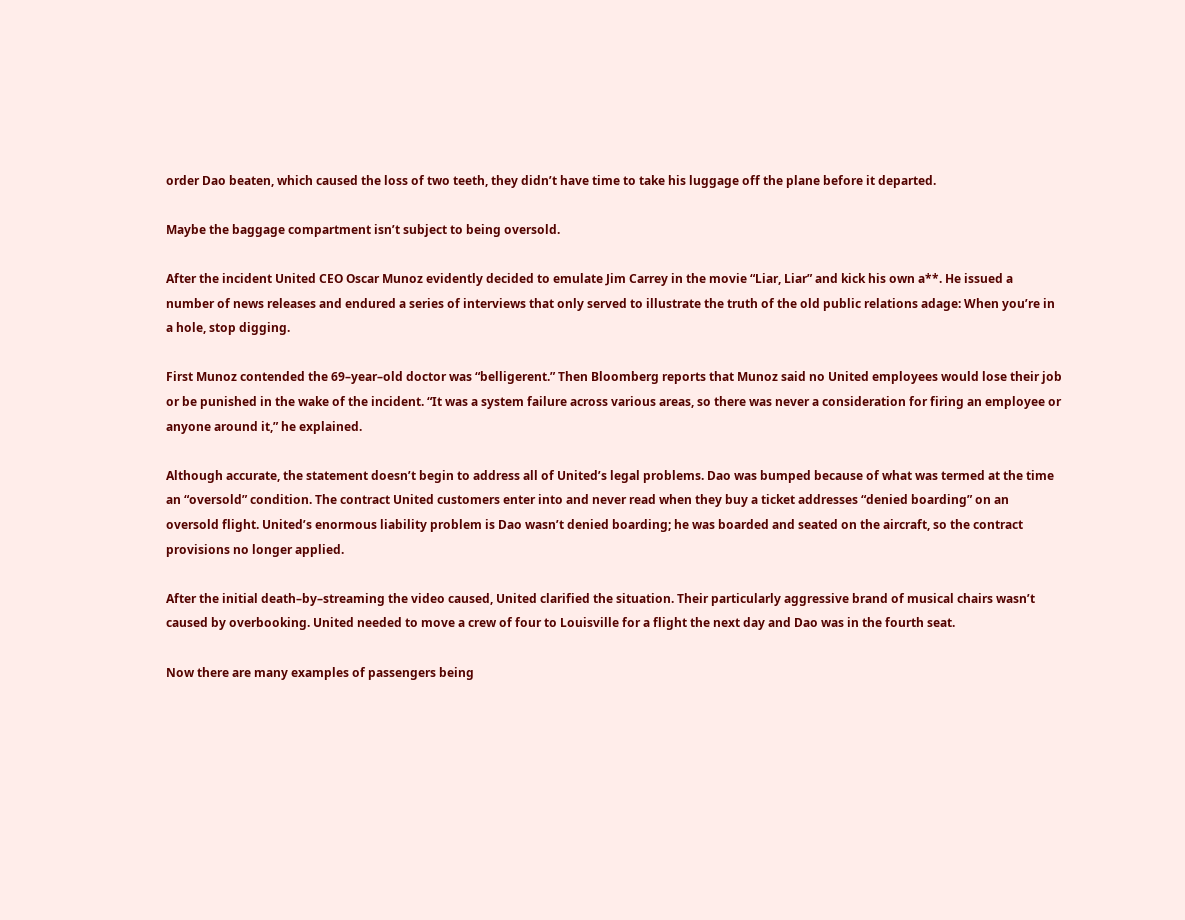order Dao beaten, which caused the loss of two teeth, they didn’t have time to take his luggage off the plane before it departed.

Maybe the baggage compartment isn’t subject to being oversold.

After the incident United CEO Oscar Munoz evidently decided to emulate Jim Carrey in the movie “Liar, Liar” and kick his own a**. He issued a number of news releases and endured a series of interviews that only served to illustrate the truth of the old public relations adage: When you’re in a hole, stop digging.

First Munoz contended the 69–year–old doctor was “belligerent.” Then Bloomberg reports that Munoz said no United employees would lose their job or be punished in the wake of the incident. “It was a system failure across various areas, so there was never a consideration for firing an employee or anyone around it,” he explained.

Although accurate, the statement doesn’t begin to address all of United’s legal problems. Dao was bumped because of what was termed at the time an “oversold” condition. The contract United customers enter into and never read when they buy a ticket addresses “denied boarding” on an oversold flight. United’s enormous liability problem is Dao wasn’t denied boarding; he was boarded and seated on the aircraft, so the contract provisions no longer applied.

After the initial death–by–streaming the video caused, United clarified the situation. Their particularly aggressive brand of musical chairs wasn’t caused by overbooking. United needed to move a crew of four to Louisville for a flight the next day and Dao was in the fourth seat.

Now there are many examples of passengers being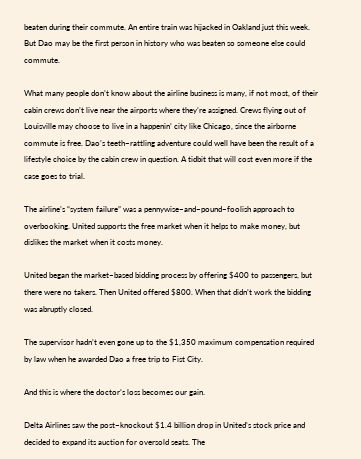beaten during their commute. An entire train was hijacked in Oakland just this week. But Dao may be the first person in history who was beaten so someone else could commute.

What many people don’t know about the airline business is many, if not most, of their cabin crews don’t live near the airports where they’re assigned. Crews flying out of Louisville may choose to live in a happenin’ city like Chicago, since the airborne commute is free. Dao’s teeth–rattling adventure could well have been the result of a lifestyle choice by the cabin crew in question. A tidbit that will cost even more if the case goes to trial.

The airline’s “system failure” was a pennywise–and–pound–foolish approach to overbooking. United supports the free market when it helps to make money, but dislikes the market when it costs money.

United began the market–based bidding process by offering $400 to passengers, but there were no takers. Then United offered $800. When that didn’t work the bidding was abruptly closed.

The supervisor hadn’t even gone up to the $1,350 maximum compensation required by law when he awarded Dao a free trip to Fist City.

And this is where the doctor’s loss becomes our gain.

Delta Airlines saw the post–knockout $1.4 billion drop in United’s stock price and decided to expand its auction for oversold seats. The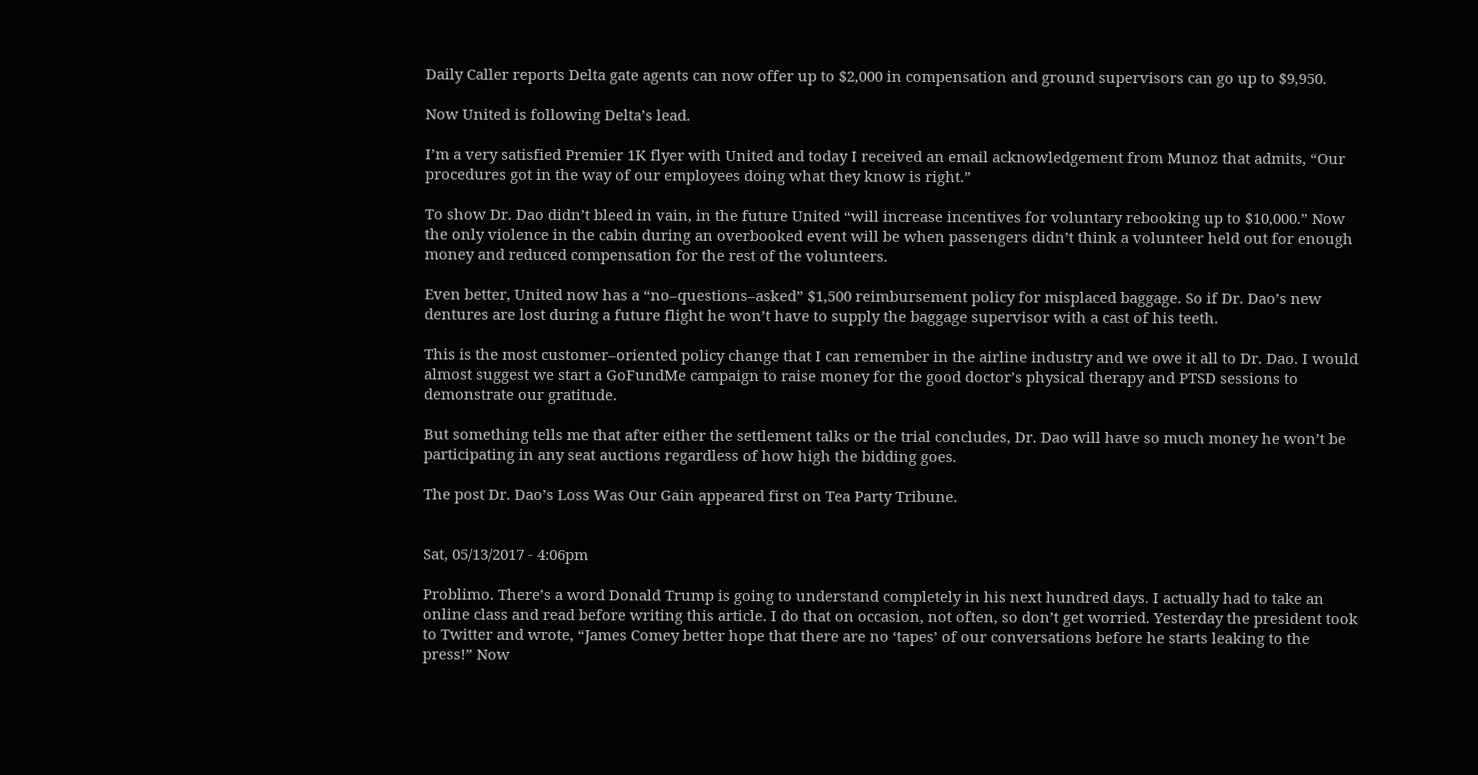Daily Caller reports Delta gate agents can now offer up to $2,000 in compensation and ground supervisors can go up to $9,950.

Now United is following Delta’s lead.

I’m a very satisfied Premier 1K flyer with United and today I received an email acknowledgement from Munoz that admits, “Our procedures got in the way of our employees doing what they know is right.”

To show Dr. Dao didn’t bleed in vain, in the future United “will increase incentives for voluntary rebooking up to $10,000.” Now the only violence in the cabin during an overbooked event will be when passengers didn’t think a volunteer held out for enough money and reduced compensation for the rest of the volunteers.

Even better, United now has a “no–questions–asked” $1,500 reimbursement policy for misplaced baggage. So if Dr. Dao’s new dentures are lost during a future flight he won’t have to supply the baggage supervisor with a cast of his teeth.

This is the most customer–oriented policy change that I can remember in the airline industry and we owe it all to Dr. Dao. I would almost suggest we start a GoFundMe campaign to raise money for the good doctor’s physical therapy and PTSD sessions to demonstrate our gratitude.

But something tells me that after either the settlement talks or the trial concludes, Dr. Dao will have so much money he won’t be participating in any seat auctions regardless of how high the bidding goes.

The post Dr. Dao’s Loss Was Our Gain appeared first on Tea Party Tribune.


Sat, 05/13/2017 - 4:06pm

Problimo. There’s a word Donald Trump is going to understand completely in his next hundred days. I actually had to take an online class and read before writing this article. I do that on occasion, not often, so don’t get worried. Yesterday the president took to Twitter and wrote, “James Comey better hope that there are no ‘tapes’ of our conversations before he starts leaking to the press!” Now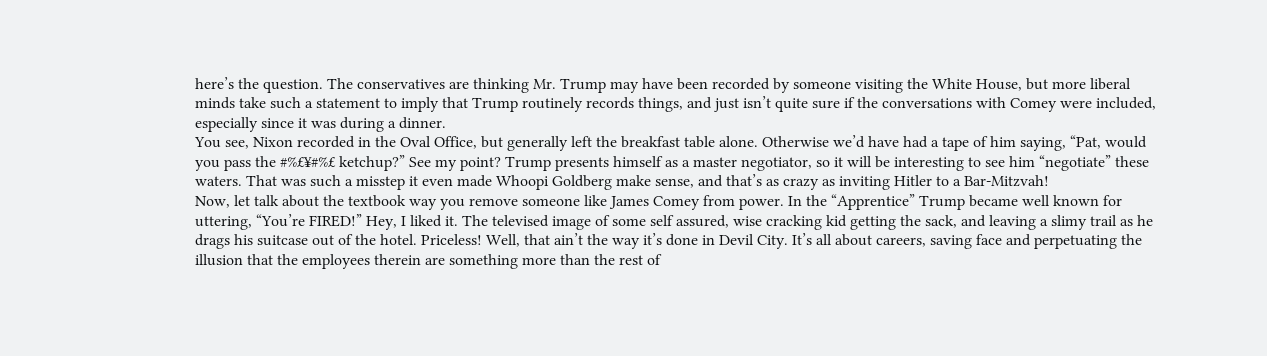here’s the question. The conservatives are thinking Mr. Trump may have been recorded by someone visiting the White House, but more liberal minds take such a statement to imply that Trump routinely records things, and just isn’t quite sure if the conversations with Comey were included, especially since it was during a dinner.
You see, Nixon recorded in the Oval Office, but generally left the breakfast table alone. Otherwise we’d have had a tape of him saying, “Pat, would you pass the #%£¥#%£ ketchup?” See my point? Trump presents himself as a master negotiator, so it will be interesting to see him “negotiate” these waters. That was such a misstep it even made Whoopi Goldberg make sense, and that’s as crazy as inviting Hitler to a Bar-Mitzvah!
Now, let talk about the textbook way you remove someone like James Comey from power. In the “Apprentice” Trump became well known for uttering, “You’re FIRED!” Hey, I liked it. The televised image of some self assured, wise cracking kid getting the sack, and leaving a slimy trail as he drags his suitcase out of the hotel. Priceless! Well, that ain’t the way it’s done in Devil City. It’s all about careers, saving face and perpetuating the illusion that the employees therein are something more than the rest of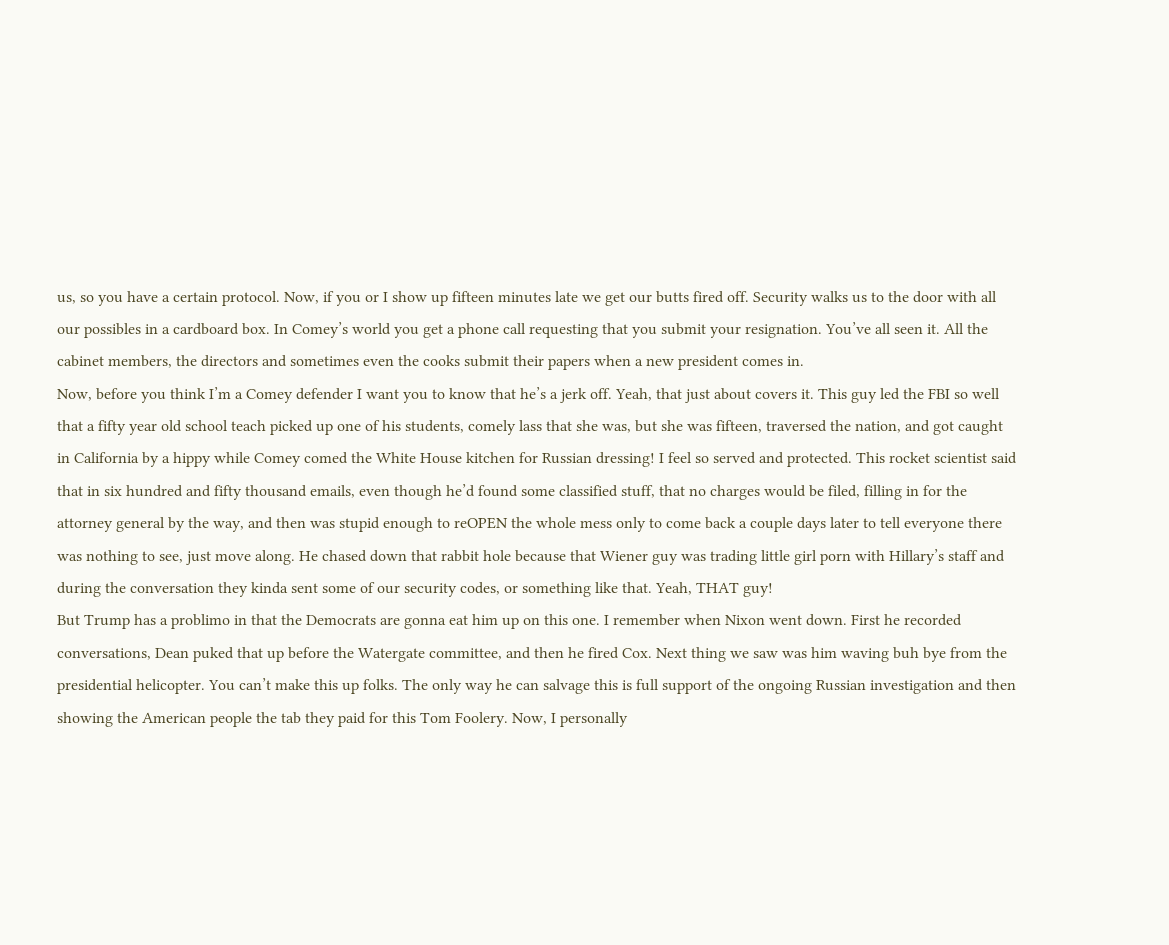us, so you have a certain protocol. Now, if you or I show up fifteen minutes late we get our butts fired off. Security walks us to the door with all our possibles in a cardboard box. In Comey’s world you get a phone call requesting that you submit your resignation. You’ve all seen it. All the cabinet members, the directors and sometimes even the cooks submit their papers when a new president comes in.
Now, before you think I’m a Comey defender I want you to know that he’s a jerk off. Yeah, that just about covers it. This guy led the FBI so well that a fifty year old school teach picked up one of his students, comely lass that she was, but she was fifteen, traversed the nation, and got caught in California by a hippy while Comey comed the White House kitchen for Russian dressing! I feel so served and protected. This rocket scientist said that in six hundred and fifty thousand emails, even though he’d found some classified stuff, that no charges would be filed, filling in for the attorney general by the way, and then was stupid enough to reOPEN the whole mess only to come back a couple days later to tell everyone there was nothing to see, just move along. He chased down that rabbit hole because that Wiener guy was trading little girl porn with Hillary’s staff and during the conversation they kinda sent some of our security codes, or something like that. Yeah, THAT guy!
But Trump has a problimo in that the Democrats are gonna eat him up on this one. I remember when Nixon went down. First he recorded conversations, Dean puked that up before the Watergate committee, and then he fired Cox. Next thing we saw was him waving buh bye from the presidential helicopter. You can’t make this up folks. The only way he can salvage this is full support of the ongoing Russian investigation and then showing the American people the tab they paid for this Tom Foolery. Now, I personally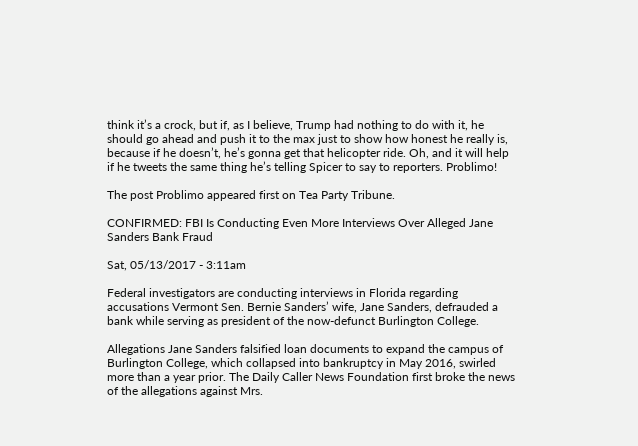think it’s a crock, but if, as I believe, Trump had nothing to do with it, he should go ahead and push it to the max just to show how honest he really is, because if he doesn’t, he’s gonna get that helicopter ride. Oh, and it will help if he tweets the same thing he’s telling Spicer to say to reporters. Problimo!

The post Problimo appeared first on Tea Party Tribune.

CONFIRMED: FBI Is Conducting Even More Interviews Over Alleged Jane Sanders Bank Fraud

Sat, 05/13/2017 - 3:11am

Federal investigators are conducting interviews in Florida regarding accusations Vermont Sen. Bernie Sanders’ wife, Jane Sanders, defrauded a bank while serving as president of the now-defunct Burlington College.

Allegations Jane Sanders falsified loan documents to expand the campus of Burlington College, which collapsed into bankruptcy in May 2016, swirled more than a year prior. The Daily Caller News Foundation first broke the news of the allegations against Mrs.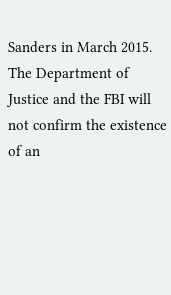Sanders in March 2015. The Department of Justice and the FBI will not confirm the existence of an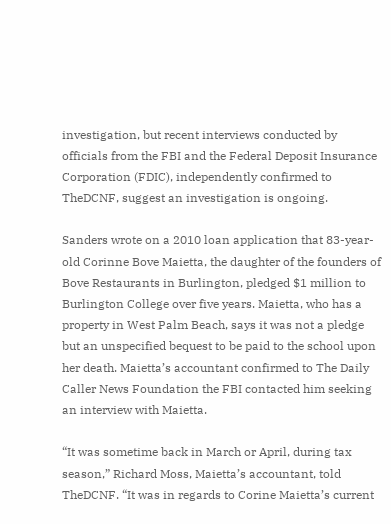investigation, but recent interviews conducted by officials from the FBI and the Federal Deposit Insurance Corporation (FDIC), independently confirmed to TheDCNF, suggest an investigation is ongoing.

Sanders wrote on a 2010 loan application that 83-year-old Corinne Bove Maietta, the daughter of the founders of Bove Restaurants in Burlington, pledged $1 million to Burlington College over five years. Maietta, who has a property in West Palm Beach, says it was not a pledge but an unspecified bequest to be paid to the school upon her death. Maietta’s accountant confirmed to The Daily Caller News Foundation the FBI contacted him seeking an interview with Maietta.

“It was sometime back in March or April, during tax season,” Richard Moss, Maietta’s accountant, told TheDCNF. “It was in regards to Corine Maietta’s current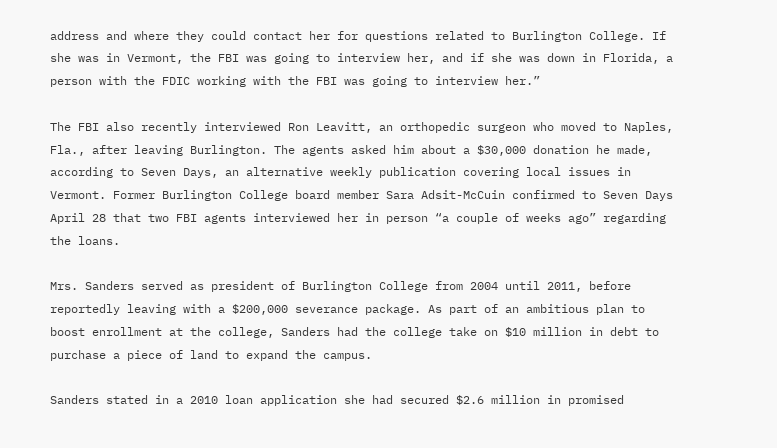address and where they could contact her for questions related to Burlington College. If she was in Vermont, the FBI was going to interview her, and if she was down in Florida, a person with the FDIC working with the FBI was going to interview her.”

The FBI also recently interviewed Ron Leavitt, an orthopedic surgeon who moved to Naples, Fla., after leaving Burlington. The agents asked him about a $30,000 donation he made, according to Seven Days, an alternative weekly publication covering local issues in Vermont. Former Burlington College board member Sara Adsit-McCuin confirmed to Seven Days April 28 that two FBI agents interviewed her in person “a couple of weeks ago” regarding the loans.

Mrs. Sanders served as president of Burlington College from 2004 until 2011, before reportedly leaving with a $200,000 severance package. As part of an ambitious plan to boost enrollment at the college, Sanders had the college take on $10 million in debt to purchase a piece of land to expand the campus.

Sanders stated in a 2010 loan application she had secured $2.6 million in promised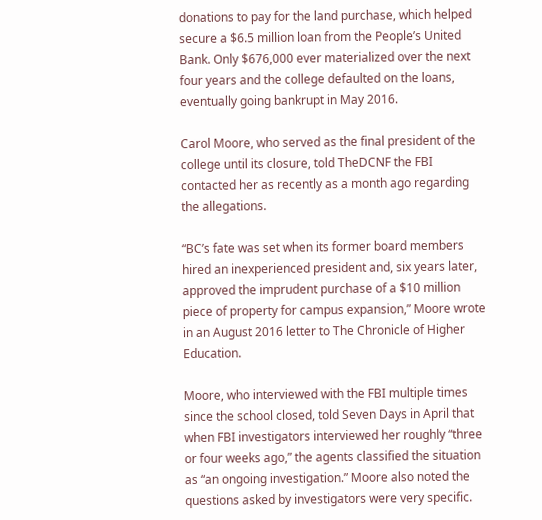donations to pay for the land purchase, which helped secure a $6.5 million loan from the People’s United Bank. Only $676,000 ever materialized over the next four years and the college defaulted on the loans, eventually going bankrupt in May 2016.

Carol Moore, who served as the final president of the college until its closure, told TheDCNF the FBI contacted her as recently as a month ago regarding the allegations.

“BC’s fate was set when its former board members hired an inexperienced president and, six years later, approved the imprudent purchase of a $10 million piece of property for campus expansion,” Moore wrote in an August 2016 letter to The Chronicle of Higher Education.

Moore, who interviewed with the FBI multiple times since the school closed, told Seven Days in April that when FBI investigators interviewed her roughly “three or four weeks ago,” the agents classified the situation as “an ongoing investigation.” Moore also noted the questions asked by investigators were very specific.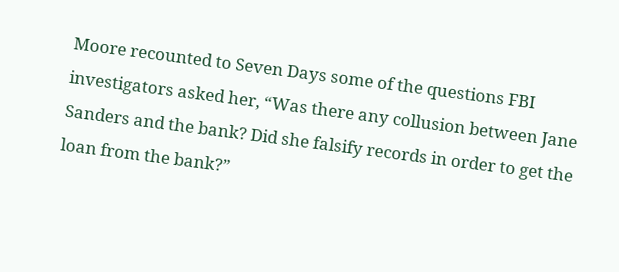Moore recounted to Seven Days some of the questions FBI investigators asked her, “Was there any collusion between Jane Sanders and the bank? Did she falsify records in order to get the loan from the bank?”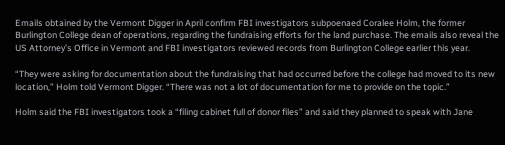Emails obtained by the Vermont Digger in April confirm FBI investigators subpoenaed Coralee Holm, the former Burlington College dean of operations, regarding the fundraising efforts for the land purchase. The emails also reveal the US Attorney’s Office in Vermont and FBI investigators reviewed records from Burlington College earlier this year.

“They were asking for documentation about the fundraising that had occurred before the college had moved to its new location,” Holm told Vermont Digger. “There was not a lot of documentation for me to provide on the topic.”

Holm said the FBI investigators took a “filing cabinet full of donor files” and said they planned to speak with Jane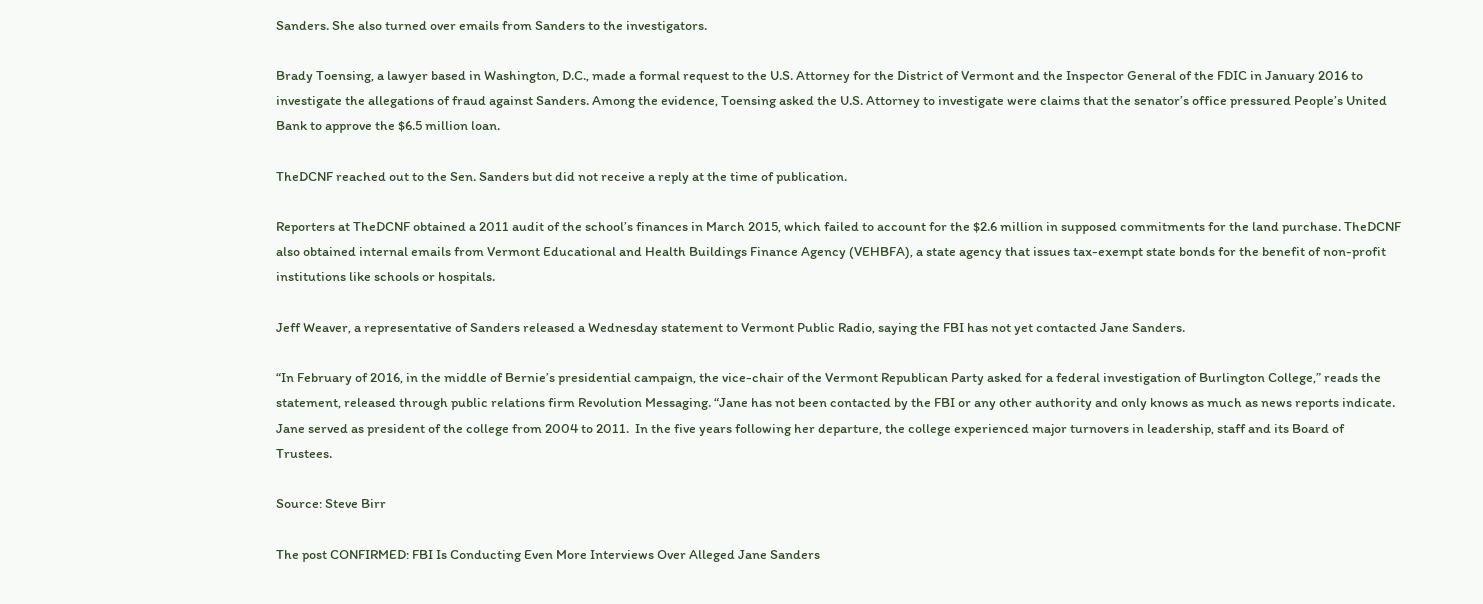Sanders. She also turned over emails from Sanders to the investigators.

Brady Toensing, a lawyer based in Washington, D.C., made a formal request to the U.S. Attorney for the District of Vermont and the Inspector General of the FDIC in January 2016 to investigate the allegations of fraud against Sanders. Among the evidence, Toensing asked the U.S. Attorney to investigate were claims that the senator’s office pressured People’s United Bank to approve the $6.5 million loan.

TheDCNF reached out to the Sen. Sanders but did not receive a reply at the time of publication.

Reporters at TheDCNF obtained a 2011 audit of the school’s finances in March 2015, which failed to account for the $2.6 million in supposed commitments for the land purchase. TheDCNF also obtained internal emails from Vermont Educational and Health Buildings Finance Agency (VEHBFA), a state agency that issues tax-exempt state bonds for the benefit of non-profit institutions like schools or hospitals.

Jeff Weaver, a representative of Sanders released a Wednesday statement to Vermont Public Radio, saying the FBI has not yet contacted Jane Sanders.

“In February of 2016, in the middle of Bernie’s presidential campaign, the vice-chair of the Vermont Republican Party asked for a federal investigation of Burlington College,” reads the statement, released through public relations firm Revolution Messaging. “Jane has not been contacted by the FBI or any other authority and only knows as much as news reports indicate.  Jane served as president of the college from 2004 to 2011.  In the five years following her departure, the college experienced major turnovers in leadership, staff and its Board of Trustees.

Source: Steve Birr

The post CONFIRMED: FBI Is Conducting Even More Interviews Over Alleged Jane Sanders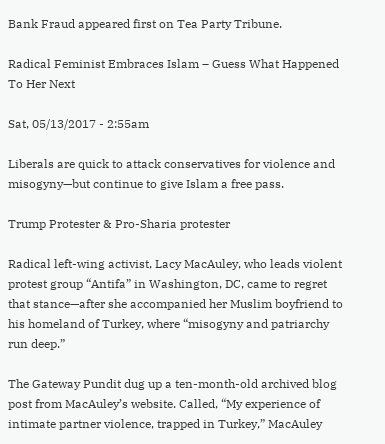Bank Fraud appeared first on Tea Party Tribune.

Radical Feminist Embraces Islam – Guess What Happened To Her Next

Sat, 05/13/2017 - 2:55am

Liberals are quick to attack conservatives for violence and misogyny—but continue to give Islam a free pass.

Trump Protester & Pro-Sharia protester

Radical left-wing activist, Lacy MacAuley, who leads violent protest group “Antifa” in Washington, DC, came to regret that stance—after she accompanied her Muslim boyfriend to his homeland of Turkey, where “misogyny and patriarchy run deep.”

The Gateway Pundit dug up a ten-month-old archived blog post from MacAuley’s website. Called, “My experience of intimate partner violence, trapped in Turkey,” MacAuley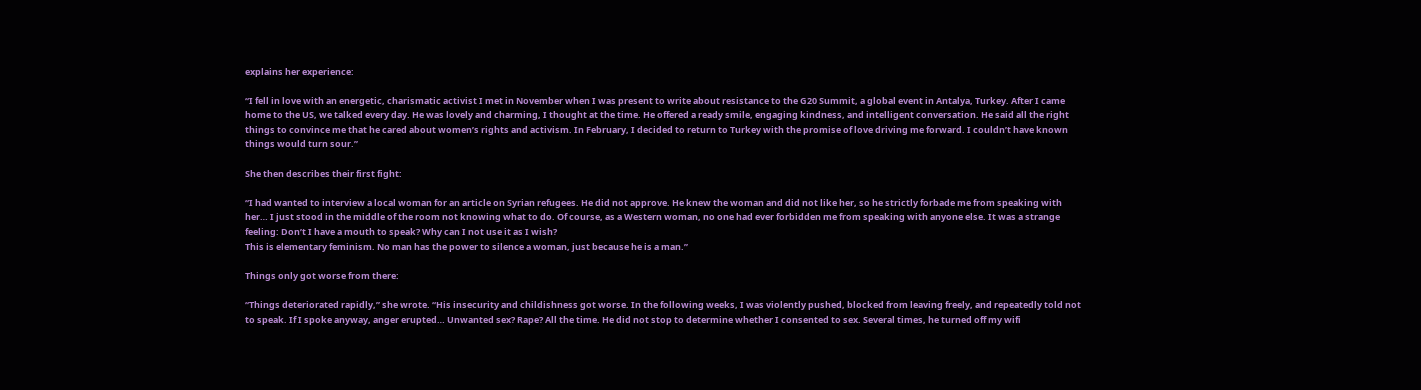explains her experience:

“I fell in love with an energetic, charismatic activist I met in November when I was present to write about resistance to the G20 Summit, a global event in Antalya, Turkey. After I came home to the US, we talked every day. He was lovely and charming, I thought at the time. He offered a ready smile, engaging kindness, and intelligent conversation. He said all the right things to convince me that he cared about women’s rights and activism. In February, I decided to return to Turkey with the promise of love driving me forward. I couldn’t have known things would turn sour.”

She then describes their first fight:

“I had wanted to interview a local woman for an article on Syrian refugees. He did not approve. He knew the woman and did not like her, so he strictly forbade me from speaking with her… I just stood in the middle of the room not knowing what to do. Of course, as a Western woman, no one had ever forbidden me from speaking with anyone else. It was a strange feeling: Don’t I have a mouth to speak? Why can I not use it as I wish?
This is elementary feminism. No man has the power to silence a woman, just because he is a man.”

Things only got worse from there:

“Things deteriorated rapidly,” she wrote. “His insecurity and childishness got worse. In the following weeks, I was violently pushed, blocked from leaving freely, and repeatedly told not to speak. If I spoke anyway, anger erupted… Unwanted sex? Rape? All the time. He did not stop to determine whether I consented to sex. Several times, he turned off my wifi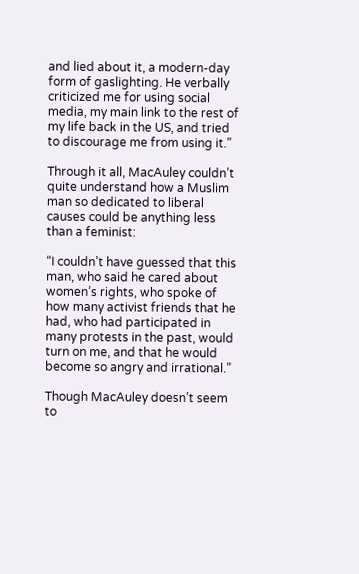and lied about it, a modern-day form of gaslighting. He verbally criticized me for using social media, my main link to the rest of my life back in the US, and tried to discourage me from using it.”

Through it all, MacAuley couldn’t quite understand how a Muslim man so dedicated to liberal causes could be anything less than a feminist:

“I couldn’t have guessed that this man, who said he cared about women’s rights, who spoke of how many activist friends that he had, who had participated in many protests in the past, would turn on me, and that he would become so angry and irrational.”

Though MacAuley doesn’t seem to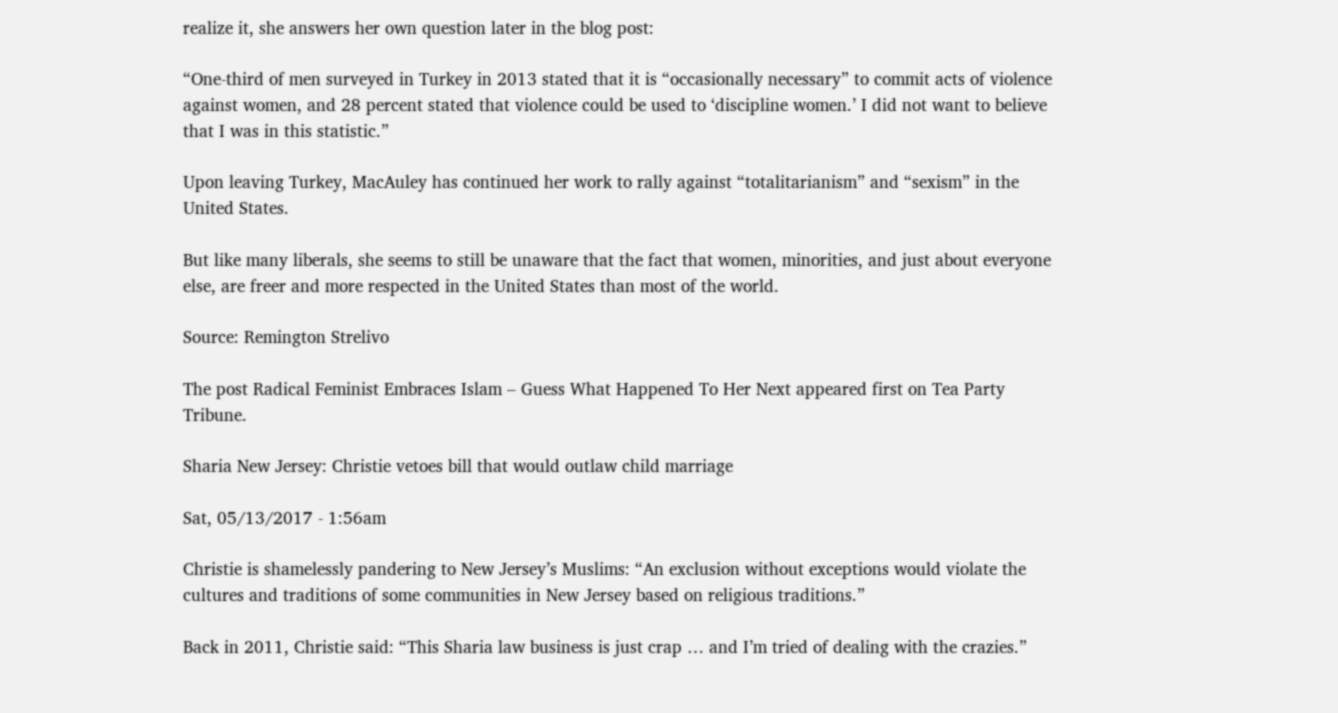realize it, she answers her own question later in the blog post:

“One-third of men surveyed in Turkey in 2013 stated that it is “occasionally necessary” to commit acts of violence against women, and 28 percent stated that violence could be used to ‘discipline women.’ I did not want to believe that I was in this statistic.”

Upon leaving Turkey, MacAuley has continued her work to rally against “totalitarianism” and “sexism” in the United States.

But like many liberals, she seems to still be unaware that the fact that women, minorities, and just about everyone else, are freer and more respected in the United States than most of the world.

Source: Remington Strelivo

The post Radical Feminist Embraces Islam – Guess What Happened To Her Next appeared first on Tea Party Tribune.

Sharia New Jersey: Christie vetoes bill that would outlaw child marriage

Sat, 05/13/2017 - 1:56am

Christie is shamelessly pandering to New Jersey’s Muslims: “An exclusion without exceptions would violate the cultures and traditions of some communities in New Jersey based on religious traditions.”

Back in 2011, Christie said: “This Sharia law business is just crap … and I’m tried of dealing with the crazies.”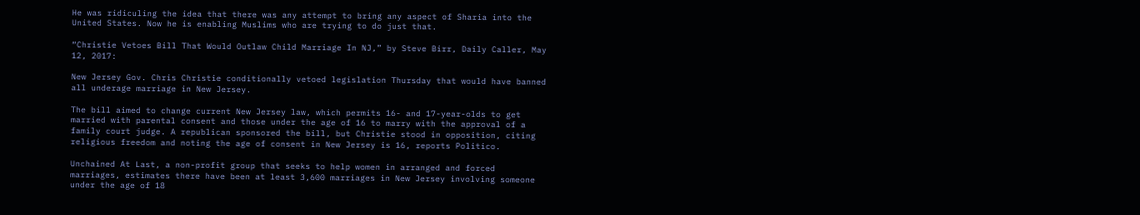He was ridiculing the idea that there was any attempt to bring any aspect of Sharia into the United States. Now he is enabling Muslims who are trying to do just that.

“Christie Vetoes Bill That Would Outlaw Child Marriage In NJ,” by Steve Birr, Daily Caller, May 12, 2017:

New Jersey Gov. Chris Christie conditionally vetoed legislation Thursday that would have banned all underage marriage in New Jersey.

The bill aimed to change current New Jersey law, which permits 16- and 17-year-olds to get married with parental consent and those under the age of 16 to marry with the approval of a family court judge. A republican sponsored the bill, but Christie stood in opposition, citing religious freedom and noting the age of consent in New Jersey is 16, reports Politico.

Unchained At Last, a non-profit group that seeks to help women in arranged and forced marriages, estimates there have been at least 3,600 marriages in New Jersey involving someone under the age of 18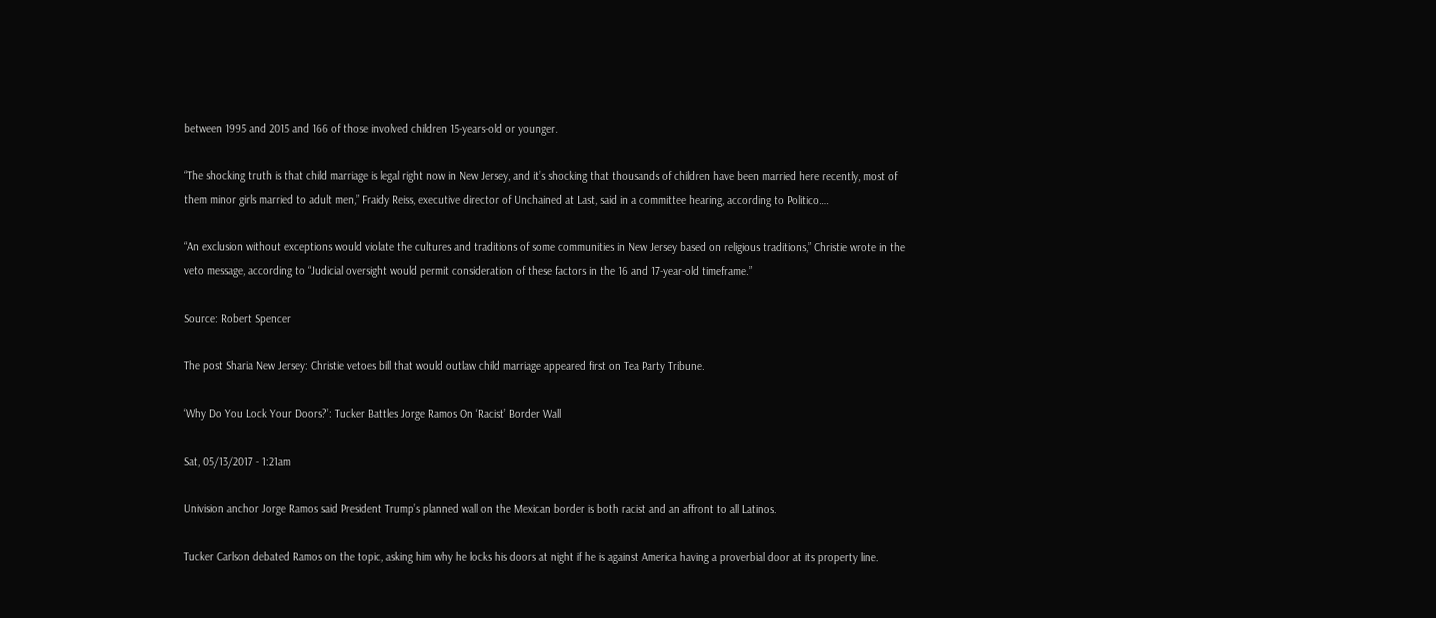between 1995 and 2015 and 166 of those involved children 15-years-old or younger.

“The shocking truth is that child marriage is legal right now in New Jersey, and it’s shocking that thousands of children have been married here recently, most of them minor girls married to adult men,” Fraidy Reiss, executive director of Unchained at Last, said in a committee hearing, according to Politico….

“An exclusion without exceptions would violate the cultures and traditions of some communities in New Jersey based on religious traditions,” Christie wrote in the veto message, according to “Judicial oversight would permit consideration of these factors in the 16 and 17-year-old timeframe.”

Source: Robert Spencer

The post Sharia New Jersey: Christie vetoes bill that would outlaw child marriage appeared first on Tea Party Tribune.

‘Why Do You Lock Your Doors?’: Tucker Battles Jorge Ramos On ‘Racist’ Border Wall

Sat, 05/13/2017 - 1:21am

Univision anchor Jorge Ramos said President Trump’s planned wall on the Mexican border is both racist and an affront to all Latinos.

Tucker Carlson debated Ramos on the topic, asking him why he locks his doors at night if he is against America having a proverbial door at its property line.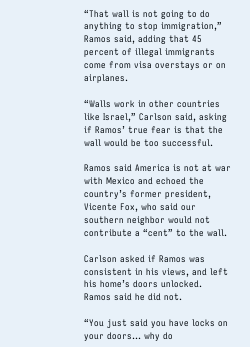“That wall is not going to do anything to stop immigration,” Ramos said, adding that 45 percent of illegal immigrants come from visa overstays or on airplanes.

“Walls work in other countries like Israel,” Carlson said, asking if Ramos’ true fear is that the wall would be too successful.

Ramos said America is not at war with Mexico and echoed the country’s former president, Vicente Fox, who said our southern neighbor would not contribute a “cent” to the wall.

Carlson asked if Ramos was consistent in his views, and left his home’s doors unlocked. Ramos said he did not.

“You just said you have locks on your doors… why do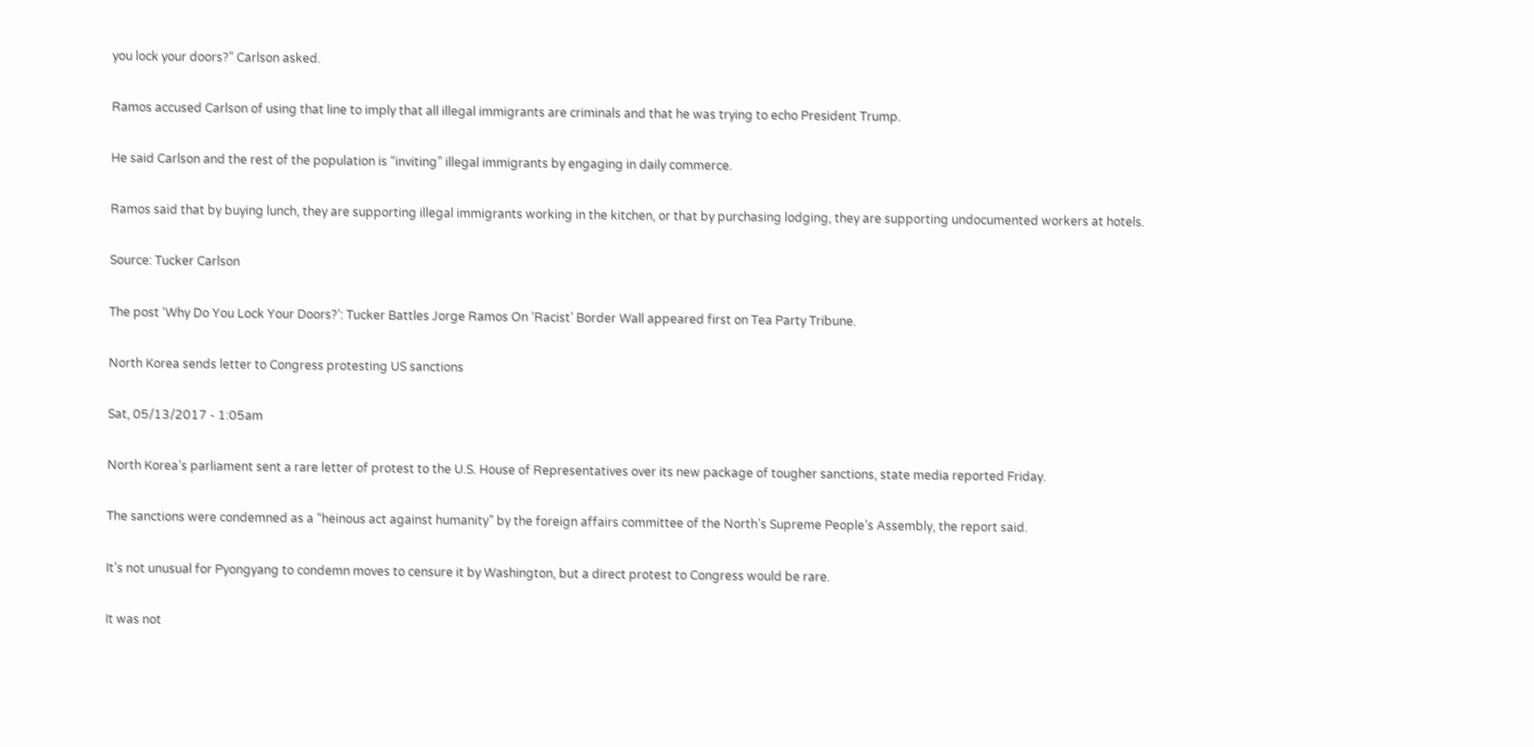you lock your doors?” Carlson asked.

Ramos accused Carlson of using that line to imply that all illegal immigrants are criminals and that he was trying to echo President Trump.

He said Carlson and the rest of the population is “inviting” illegal immigrants by engaging in daily commerce.

Ramos said that by buying lunch, they are supporting illegal immigrants working in the kitchen, or that by purchasing lodging, they are supporting undocumented workers at hotels.

Source: Tucker Carlson

The post ‘Why Do You Lock Your Doors?’: Tucker Battles Jorge Ramos On ‘Racist’ Border Wall appeared first on Tea Party Tribune.

North Korea sends letter to Congress protesting US sanctions

Sat, 05/13/2017 - 1:05am

North Korea’s parliament sent a rare letter of protest to the U.S. House of Representatives over its new package of tougher sanctions, state media reported Friday.

The sanctions were condemned as a “heinous act against humanity” by the foreign affairs committee of the North’s Supreme People’s Assembly, the report said.

It’s not unusual for Pyongyang to condemn moves to censure it by Washington, but a direct protest to Congress would be rare.

It was not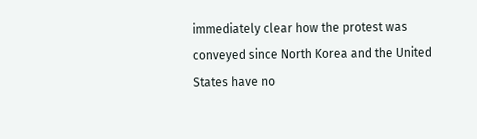immediately clear how the protest was conveyed since North Korea and the United States have no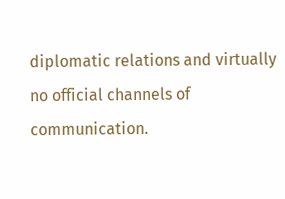diplomatic relations and virtually no official channels of communication.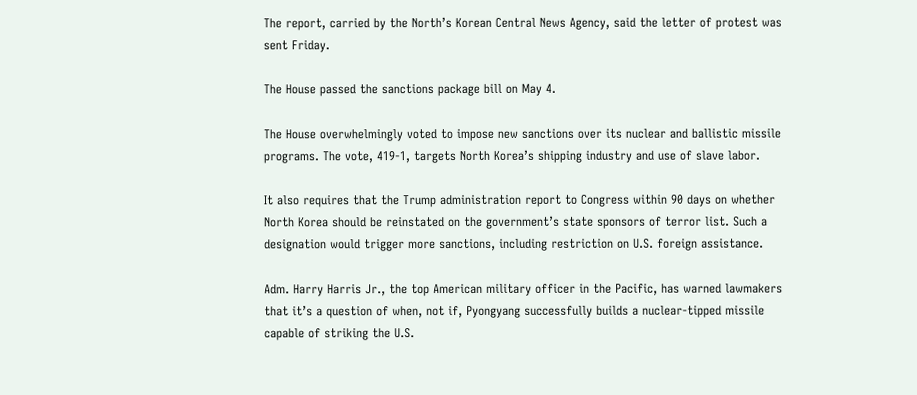The report, carried by the North’s Korean Central News Agency, said the letter of protest was sent Friday.

The House passed the sanctions package bill on May 4.

The House overwhelmingly voted to impose new sanctions over its nuclear and ballistic missile programs. The vote, 419-1, targets North Korea’s shipping industry and use of slave labor.

It also requires that the Trump administration report to Congress within 90 days on whether North Korea should be reinstated on the government’s state sponsors of terror list. Such a designation would trigger more sanctions, including restriction on U.S. foreign assistance.

Adm. Harry Harris Jr., the top American military officer in the Pacific, has warned lawmakers that it’s a question of when, not if, Pyongyang successfully builds a nuclear-tipped missile capable of striking the U.S.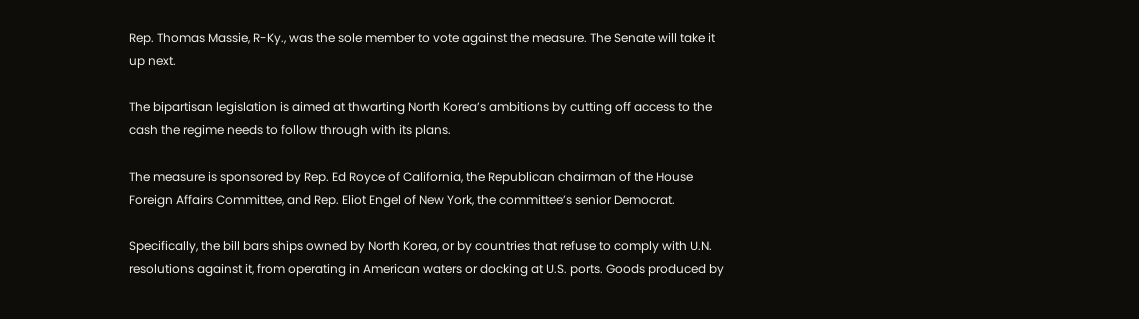Rep. Thomas Massie, R-Ky., was the sole member to vote against the measure. The Senate will take it up next.

The bipartisan legislation is aimed at thwarting North Korea’s ambitions by cutting off access to the cash the regime needs to follow through with its plans.

The measure is sponsored by Rep. Ed Royce of California, the Republican chairman of the House Foreign Affairs Committee, and Rep. Eliot Engel of New York, the committee’s senior Democrat.

Specifically, the bill bars ships owned by North Korea, or by countries that refuse to comply with U.N. resolutions against it, from operating in American waters or docking at U.S. ports. Goods produced by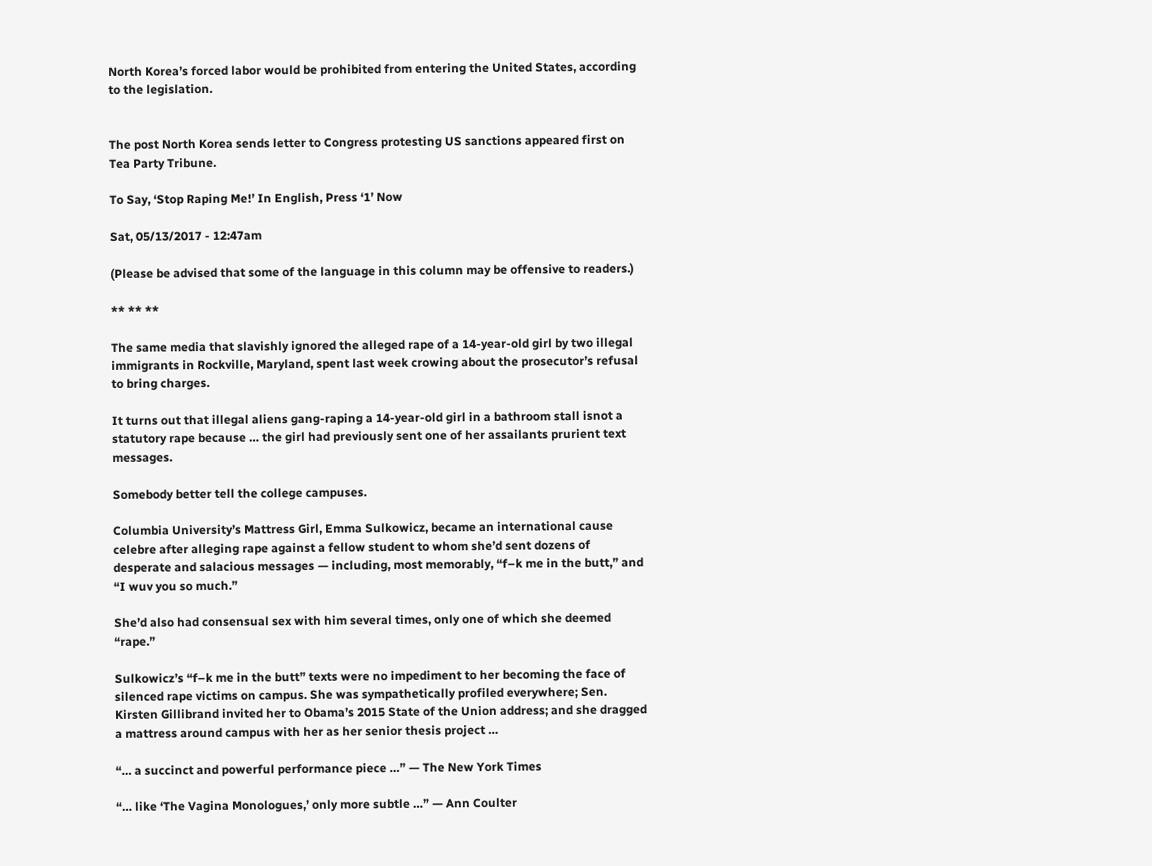North Korea’s forced labor would be prohibited from entering the United States, according to the legislation.


The post North Korea sends letter to Congress protesting US sanctions appeared first on Tea Party Tribune.

To Say, ‘Stop Raping Me!’ In English, Press ‘1’ Now

Sat, 05/13/2017 - 12:47am

(Please be advised that some of the language in this column may be offensive to readers.)

** ** **

The same media that slavishly ignored the alleged rape of a 14-year-old girl by two illegal immigrants in Rockville, Maryland, spent last week crowing about the prosecutor’s refusal to bring charges.

It turns out that illegal aliens gang-raping a 14-year-old girl in a bathroom stall isnot a statutory rape because … the girl had previously sent one of her assailants prurient text messages.

Somebody better tell the college campuses.

Columbia University’s Mattress Girl, Emma Sulkowicz, became an international cause celebre after alleging rape against a fellow student to whom she’d sent dozens of desperate and salacious messages — including, most memorably, “f–k me in the butt,” and “I wuv you so much.”

She’d also had consensual sex with him several times, only one of which she deemed “rape.”

Sulkowicz’s “f–k me in the butt” texts were no impediment to her becoming the face of silenced rape victims on campus. She was sympathetically profiled everywhere; Sen. Kirsten Gillibrand invited her to Obama’s 2015 State of the Union address; and she dragged a mattress around campus with her as her senior thesis project …

“… a succinct and powerful performance piece …” — The New York Times

“… like ‘The Vagina Monologues,’ only more subtle …” — Ann Coulter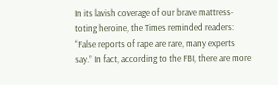In its lavish coverage of our brave mattress-toting heroine, the Times reminded readers: “False reports of rape are rare, many experts say.” In fact, according to the FBI, there are more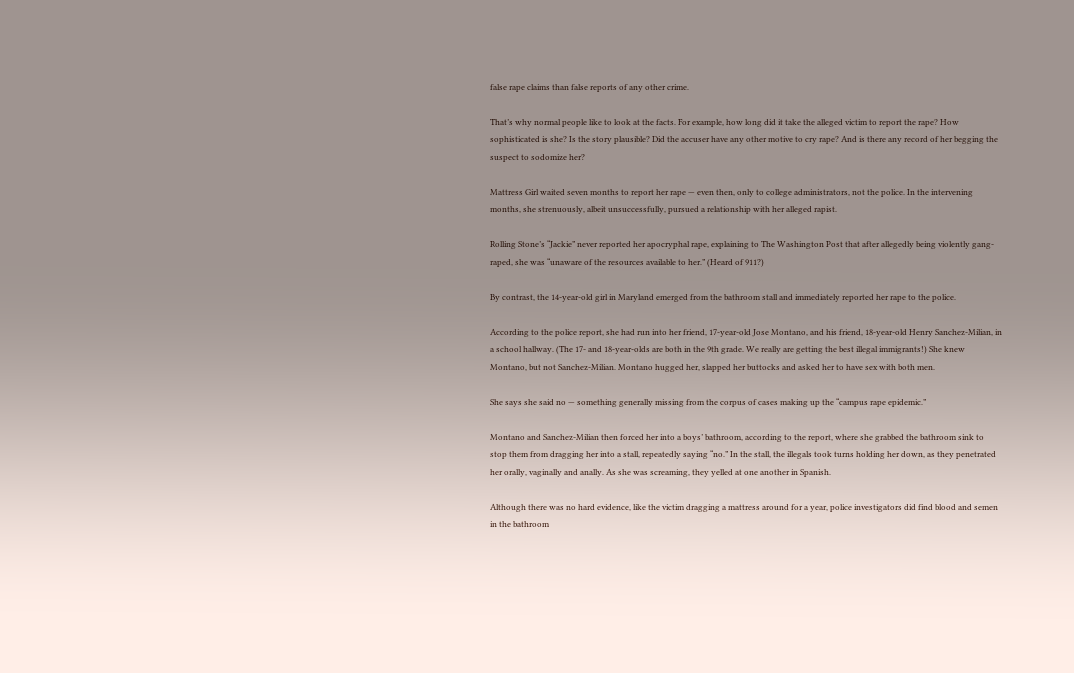false rape claims than false reports of any other crime.

That’s why normal people like to look at the facts. For example, how long did it take the alleged victim to report the rape? How sophisticated is she? Is the story plausible? Did the accuser have any other motive to cry rape? And is there any record of her begging the suspect to sodomize her?

Mattress Girl waited seven months to report her rape — even then, only to college administrators, not the police. In the intervening months, she strenuously, albeit unsuccessfully, pursued a relationship with her alleged rapist.

Rolling Stone’s “Jackie” never reported her apocryphal rape, explaining to The Washington Post that after allegedly being violently gang-raped, she was “unaware of the resources available to her.” (Heard of 911?)

By contrast, the 14-year-old girl in Maryland emerged from the bathroom stall and immediately reported her rape to the police.

According to the police report, she had run into her friend, 17-year-old Jose Montano, and his friend, 18-year-old Henry Sanchez-Milian, in a school hallway. (The 17- and 18-year-olds are both in the 9th grade. We really are getting the best illegal immigrants!) She knew Montano, but not Sanchez-Milian. Montano hugged her, slapped her buttocks and asked her to have sex with both men.

She says she said no — something generally missing from the corpus of cases making up the “campus rape epidemic.”

Montano and Sanchez-Milian then forced her into a boys’ bathroom, according to the report, where she grabbed the bathroom sink to stop them from dragging her into a stall, repeatedly saying “no.” In the stall, the illegals took turns holding her down, as they penetrated her orally, vaginally and anally. As she was screaming, they yelled at one another in Spanish.

Although there was no hard evidence, like the victim dragging a mattress around for a year, police investigators did find blood and semen in the bathroom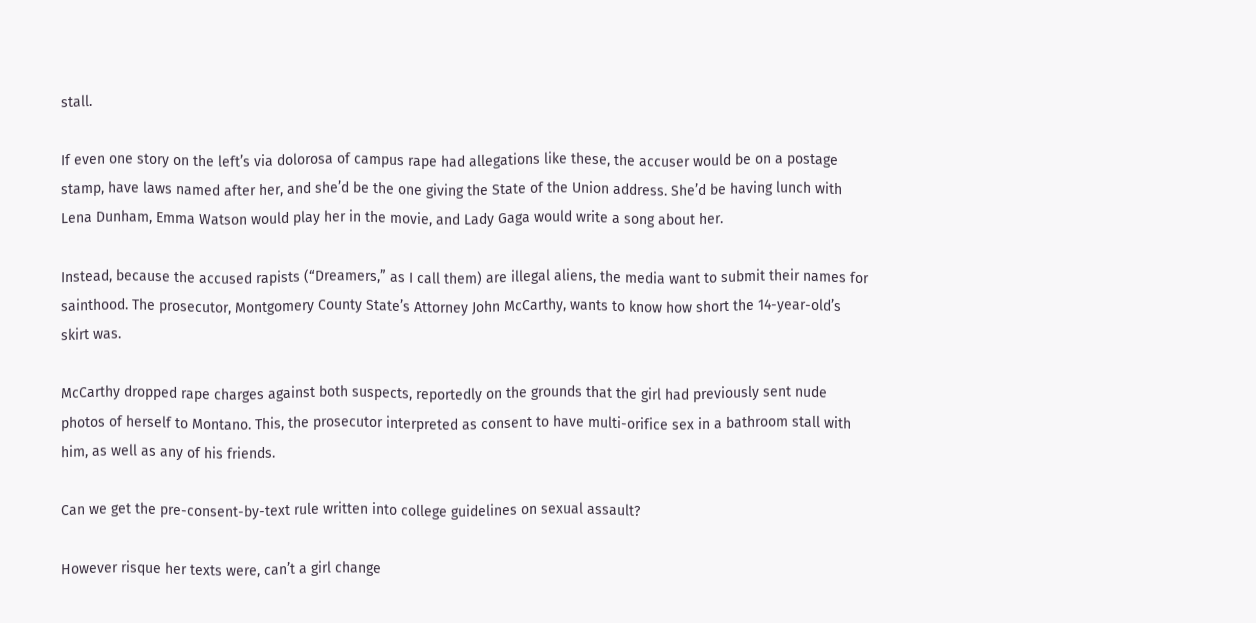stall.

If even one story on the left’s via dolorosa of campus rape had allegations like these, the accuser would be on a postage stamp, have laws named after her, and she’d be the one giving the State of the Union address. She’d be having lunch with Lena Dunham, Emma Watson would play her in the movie, and Lady Gaga would write a song about her.

Instead, because the accused rapists (“Dreamers,” as I call them) are illegal aliens, the media want to submit their names for sainthood. The prosecutor, Montgomery County State’s Attorney John McCarthy, wants to know how short the 14-year-old’s skirt was.

McCarthy dropped rape charges against both suspects, reportedly on the grounds that the girl had previously sent nude photos of herself to Montano. This, the prosecutor interpreted as consent to have multi-orifice sex in a bathroom stall with him, as well as any of his friends.

Can we get the pre-consent-by-text rule written into college guidelines on sexual assault?

However risque her texts were, can’t a girl change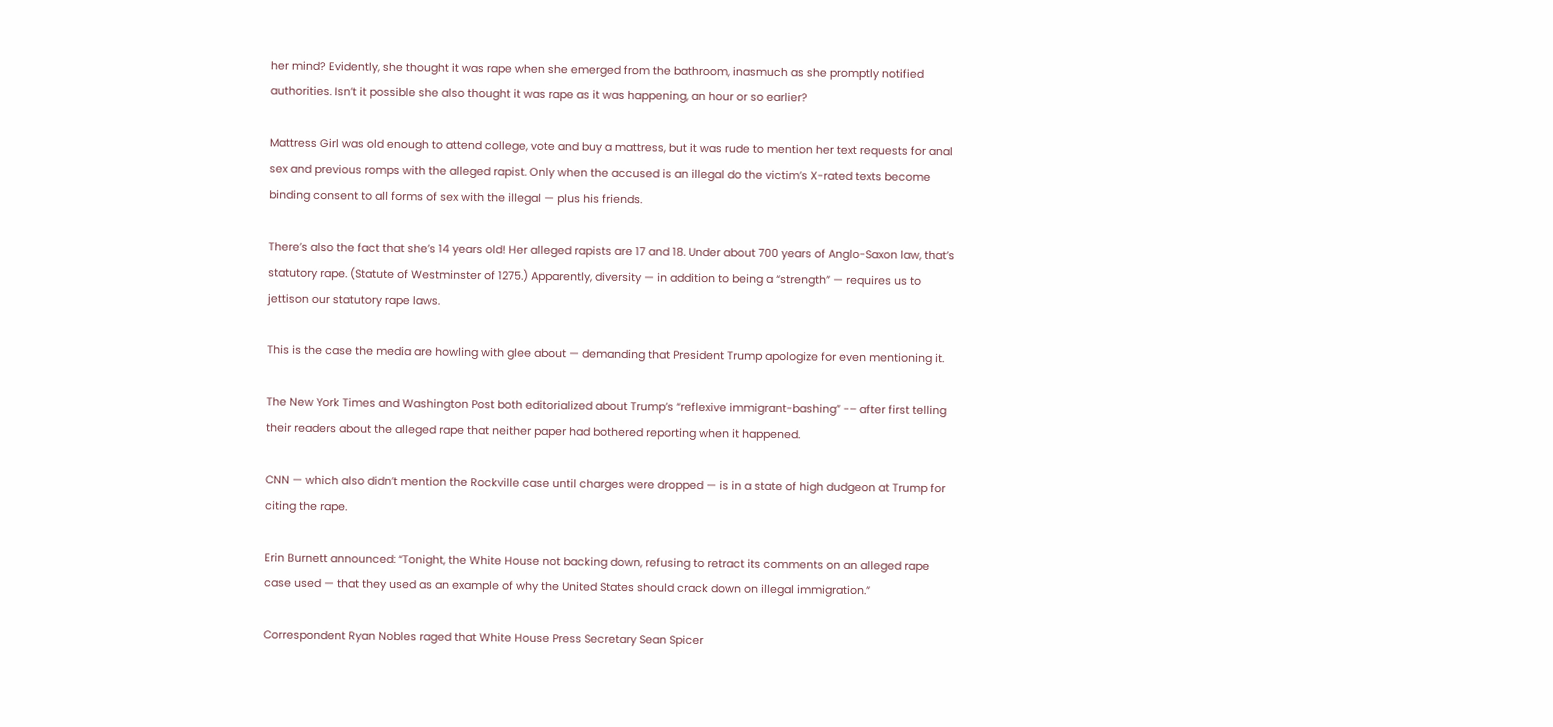her mind? Evidently, she thought it was rape when she emerged from the bathroom, inasmuch as she promptly notified authorities. Isn’t it possible she also thought it was rape as it was happening, an hour or so earlier?

Mattress Girl was old enough to attend college, vote and buy a mattress, but it was rude to mention her text requests for anal sex and previous romps with the alleged rapist. Only when the accused is an illegal do the victim’s X-rated texts become binding consent to all forms of sex with the illegal — plus his friends.

There’s also the fact that she’s 14 years old! Her alleged rapists are 17 and 18. Under about 700 years of Anglo-Saxon law, that’s statutory rape. (Statute of Westminster of 1275.) Apparently, diversity — in addition to being a “strength” — requires us to jettison our statutory rape laws.

This is the case the media are howling with glee about — demanding that President Trump apologize for even mentioning it.

The New York Times and Washington Post both editorialized about Trump’s “reflexive immigrant-bashing” -– after first telling their readers about the alleged rape that neither paper had bothered reporting when it happened.

CNN — which also didn’t mention the Rockville case until charges were dropped — is in a state of high dudgeon at Trump for citing the rape.

Erin Burnett announced: “Tonight, the White House not backing down, refusing to retract its comments on an alleged rape case used — that they used as an example of why the United States should crack down on illegal immigration.”

Correspondent Ryan Nobles raged that White House Press Secretary Sean Spicer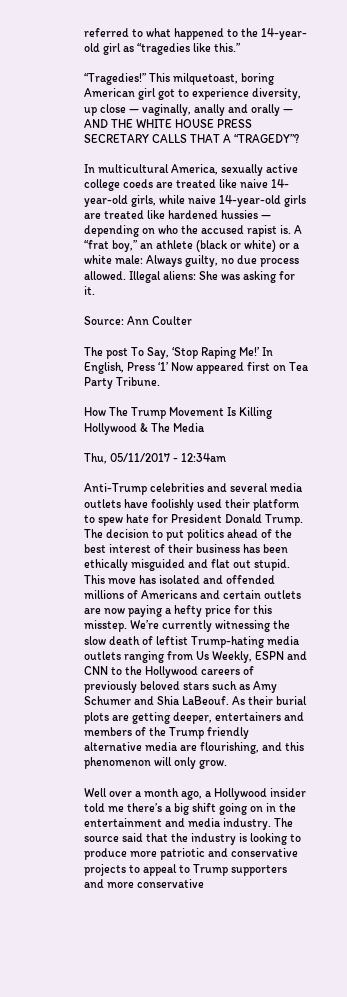referred to what happened to the 14-year-old girl as “tragedies like this.”

“Tragedies!” This milquetoast, boring American girl got to experience diversity, up close — vaginally, anally and orally — AND THE WHITE HOUSE PRESS SECRETARY CALLS THAT A “TRAGEDY”?

In multicultural America, sexually active college coeds are treated like naive 14-year-old girls, while naive 14-year-old girls are treated like hardened hussies — depending on who the accused rapist is. A “frat boy,” an athlete (black or white) or a white male: Always guilty, no due process allowed. Illegal aliens: She was asking for it.

Source: Ann Coulter

The post To Say, ‘Stop Raping Me!’ In English, Press ‘1’ Now appeared first on Tea Party Tribune.

How The Trump Movement Is Killing Hollywood & The Media

Thu, 05/11/2017 - 12:34am

Anti-Trump celebrities and several media outlets have foolishly used their platform to spew hate for President Donald Trump. The decision to put politics ahead of the best interest of their business has been ethically misguided and flat out stupid. This move has isolated and offended millions of Americans and certain outlets are now paying a hefty price for this misstep. We’re currently witnessing the slow death of leftist Trump-hating media outlets ranging from Us Weekly, ESPN and CNN to the Hollywood careers of previously beloved stars such as Amy Schumer and Shia LaBeouf. As their burial plots are getting deeper, entertainers and members of the Trump friendly alternative media are flourishing, and this phenomenon will only grow.

Well over a month ago, a Hollywood insider told me there’s a big shift going on in the entertainment and media industry. The source said that the industry is looking to produce more patriotic and conservative projects to appeal to Trump supporters and more conservative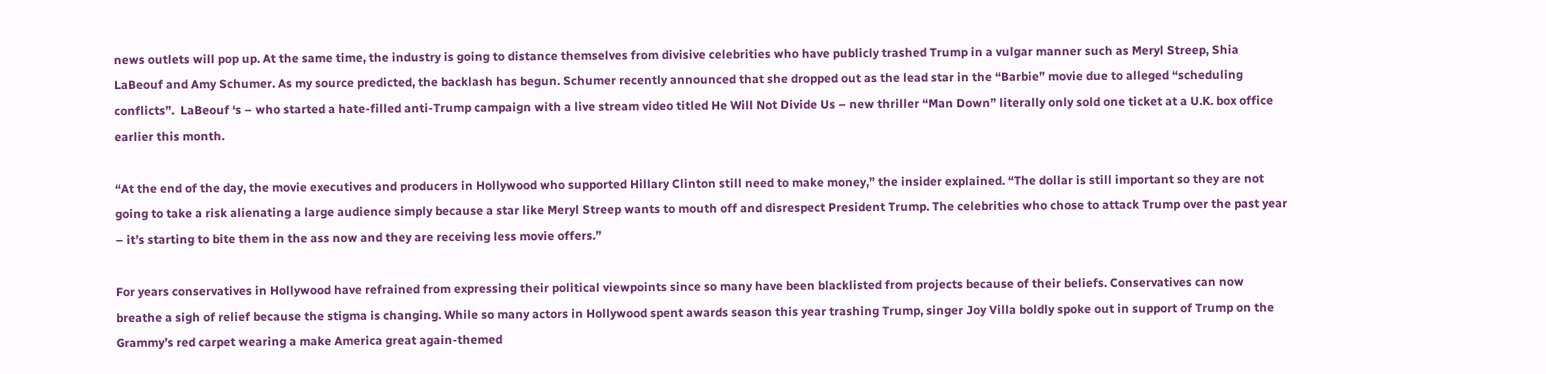news outlets will pop up. At the same time, the industry is going to distance themselves from divisive celebrities who have publicly trashed Trump in a vulgar manner such as Meryl Streep, Shia LaBeouf and Amy Schumer. As my source predicted, the backlash has begun. Schumer recently announced that she dropped out as the lead star in the “Barbie” movie due to alleged “scheduling conflicts”.  LaBeouf ‘s – who started a hate-filled anti-Trump campaign with a live stream video titled He Will Not Divide Us – new thriller “Man Down” literally only sold one ticket at a U.K. box office earlier this month.

“At the end of the day, the movie executives and producers in Hollywood who supported Hillary Clinton still need to make money,” the insider explained. “The dollar is still important so they are not going to take a risk alienating a large audience simply because a star like Meryl Streep wants to mouth off and disrespect President Trump. The celebrities who chose to attack Trump over the past year – it’s starting to bite them in the ass now and they are receiving less movie offers.”

For years conservatives in Hollywood have refrained from expressing their political viewpoints since so many have been blacklisted from projects because of their beliefs. Conservatives can now breathe a sigh of relief because the stigma is changing. While so many actors in Hollywood spent awards season this year trashing Trump, singer Joy Villa boldly spoke out in support of Trump on the Grammy’s red carpet wearing a make America great again-themed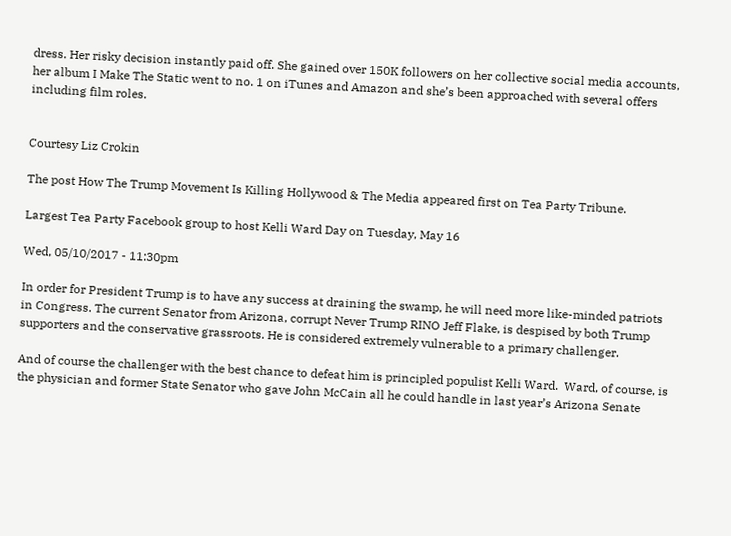dress. Her risky decision instantly paid off. She gained over 150K followers on her collective social media accounts, her album I Make The Static went to no. 1 on iTunes and Amazon and she’s been approached with several offers including film roles.


Courtesy Liz Crokin

The post How The Trump Movement Is Killing Hollywood & The Media appeared first on Tea Party Tribune.

Largest Tea Party Facebook group to host Kelli Ward Day on Tuesday, May 16

Wed, 05/10/2017 - 11:30pm

In order for President Trump is to have any success at draining the swamp, he will need more like-minded patriots in Congress. The current Senator from Arizona, corrupt Never Trump RINO Jeff Flake, is despised by both Trump supporters and the conservative grassroots. He is considered extremely vulnerable to a primary challenger.

And of course the challenger with the best chance to defeat him is principled populist Kelli Ward.  Ward, of course, is the physician and former State Senator who gave John McCain all he could handle in last year’s Arizona Senate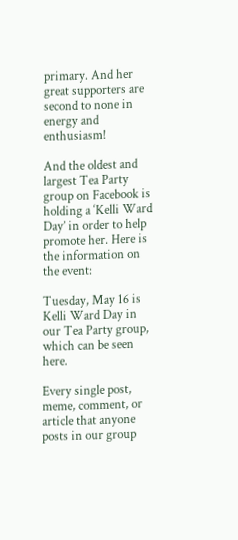primary. And her great supporters are second to none in energy and enthusiasm!

And the oldest and largest Tea Party group on Facebook is holding a ‘Kelli Ward Day’ in order to help promote her. Here is the information on the event:

Tuesday, May 16 is Kelli Ward Day in our Tea Party group, which can be seen here.

Every single post, meme, comment, or article that anyone posts in our group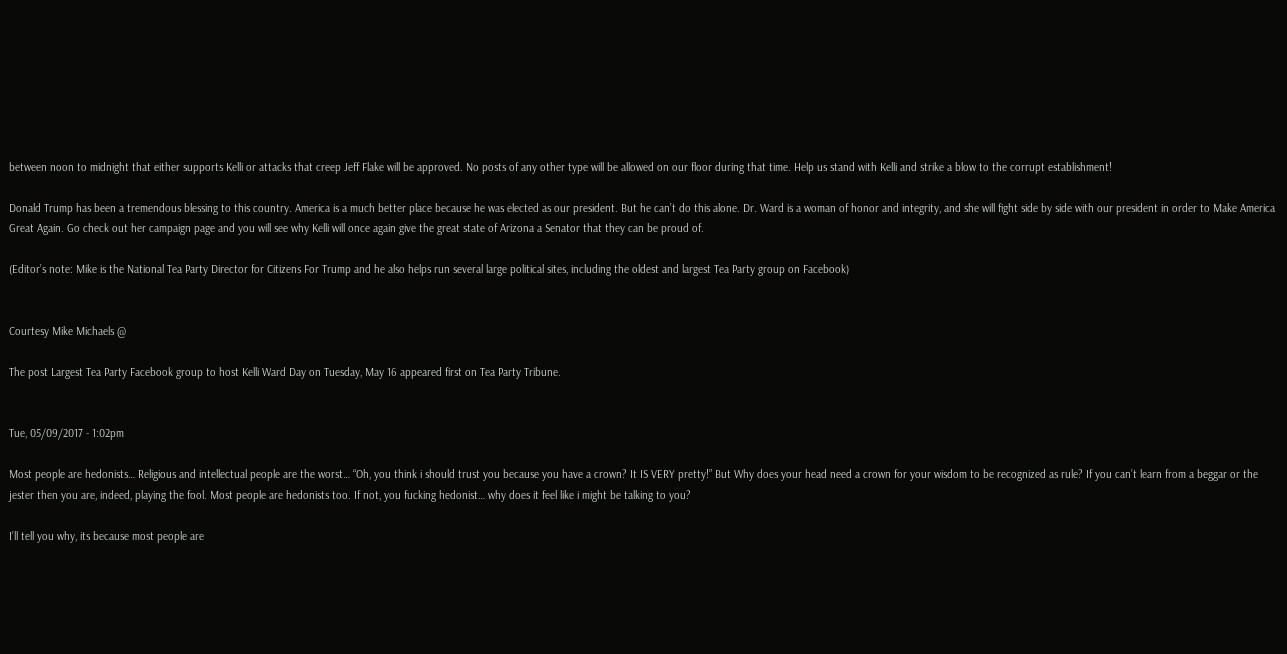between noon to midnight that either supports Kelli or attacks that creep Jeff Flake will be approved. No posts of any other type will be allowed on our floor during that time. Help us stand with Kelli and strike a blow to the corrupt establishment!

Donald Trump has been a tremendous blessing to this country. America is a much better place because he was elected as our president. But he can’t do this alone. Dr. Ward is a woman of honor and integrity, and she will fight side by side with our president in order to Make America Great Again. Go check out her campaign page and you will see why Kelli will once again give the great state of Arizona a Senator that they can be proud of.

(Editor’s note: Mike is the National Tea Party Director for Citizens For Trump and he also helps run several large political sites, including the oldest and largest Tea Party group on Facebook)


Courtesy Mike Michaels @

The post Largest Tea Party Facebook group to host Kelli Ward Day on Tuesday, May 16 appeared first on Tea Party Tribune.


Tue, 05/09/2017 - 1:02pm

Most people are hedonists… Religious and intellectual people are the worst… “Oh, you think i should trust you because you have a crown? It IS VERY pretty!” But Why does your head need a crown for your wisdom to be recognized as rule? If you can’t learn from a beggar or the jester then you are, indeed, playing the fool. Most people are hedonists too. If not, you fucking hedonist… why does it feel like i might be talking to you?

I’ll tell you why, its because most people are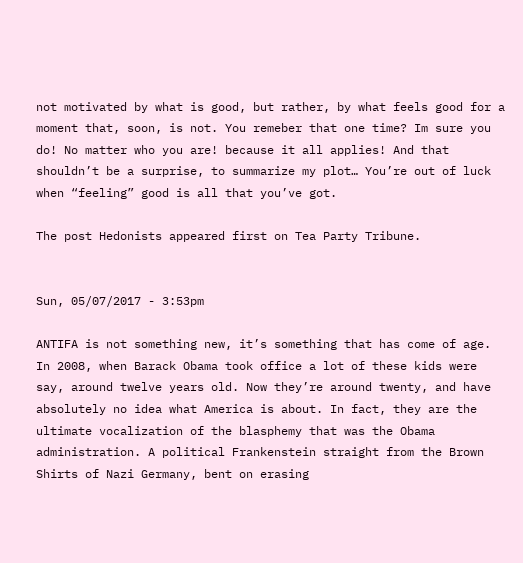not motivated by what is good, but rather, by what feels good for a moment that, soon, is not. You remeber that one time? Im sure you do! No matter who you are! because it all applies! And that shouldn’t be a surprise, to summarize my plot… You’re out of luck when “feeling” good is all that you’ve got.

The post Hedonists appeared first on Tea Party Tribune.


Sun, 05/07/2017 - 3:53pm

ANTIFA is not something new, it’s something that has come of age. In 2008, when Barack Obama took office a lot of these kids were say, around twelve years old. Now they’re around twenty, and have absolutely no idea what America is about. In fact, they are the ultimate vocalization of the blasphemy that was the Obama administration. A political Frankenstein straight from the Brown Shirts of Nazi Germany, bent on erasing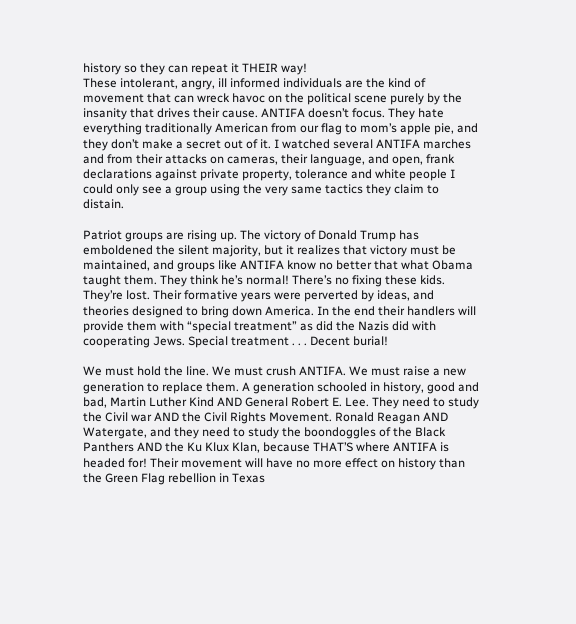history so they can repeat it THEIR way!
These intolerant, angry, ill informed individuals are the kind of movement that can wreck havoc on the political scene purely by the insanity that drives their cause. ANTIFA doesn’t focus. They hate everything traditionally American from our flag to mom’s apple pie, and they don’t make a secret out of it. I watched several ANTIFA marches and from their attacks on cameras, their language, and open, frank declarations against private property, tolerance and white people I could only see a group using the very same tactics they claim to distain.

Patriot groups are rising up. The victory of Donald Trump has emboldened the silent majority, but it realizes that victory must be maintained, and groups like ANTIFA know no better that what Obama taught them. They think he’s normal! There’s no fixing these kids. They’re lost. Their formative years were perverted by ideas, and theories designed to bring down America. In the end their handlers will provide them with “special treatment” as did the Nazis did with cooperating Jews. Special treatment . . . Decent burial!

We must hold the line. We must crush ANTIFA. We must raise a new generation to replace them. A generation schooled in history, good and bad, Martin Luther Kind AND General Robert E. Lee. They need to study the Civil war AND the Civil Rights Movement. Ronald Reagan AND Watergate, and they need to study the boondoggles of the Black Panthers AND the Ku Klux Klan, because THAT’S where ANTIFA is headed for! Their movement will have no more effect on history than the Green Flag rebellion in Texas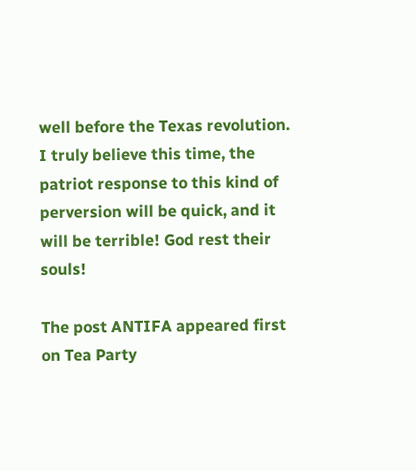well before the Texas revolution. I truly believe this time, the patriot response to this kind of perversion will be quick, and it will be terrible! God rest their souls!

The post ANTIFA appeared first on Tea Party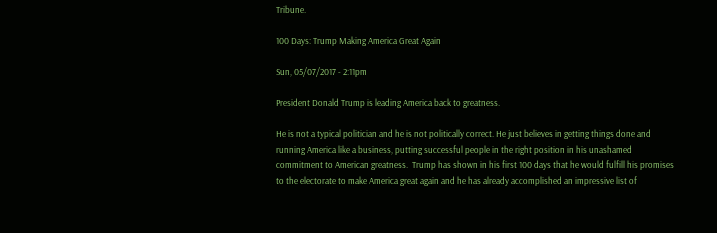Tribune.

100 Days: Trump Making America Great Again

Sun, 05/07/2017 - 2:11pm

President Donald Trump is leading America back to greatness.

He is not a typical politician and he is not politically correct. He just believes in getting things done and running America like a business, putting successful people in the right position in his unashamed commitment to American greatness.  Trump has shown in his first 100 days that he would fulfill his promises to the electorate to make America great again and he has already accomplished an impressive list of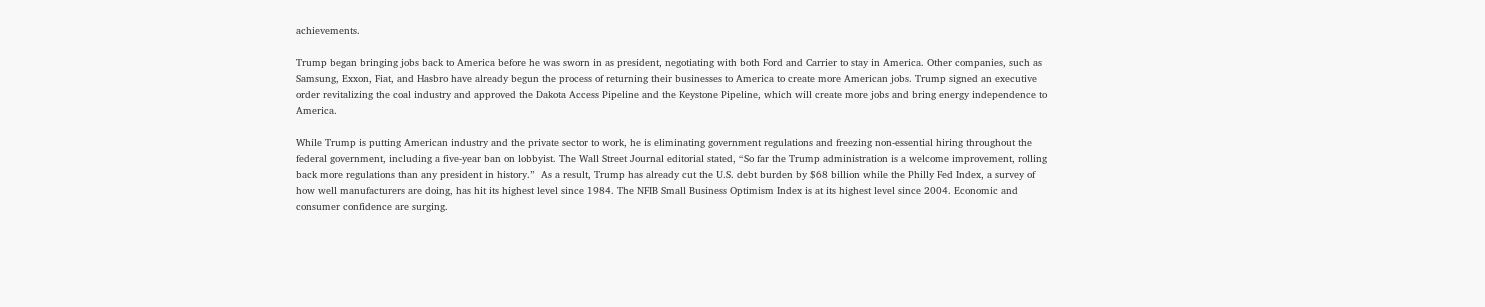achievements.

Trump began bringing jobs back to America before he was sworn in as president, negotiating with both Ford and Carrier to stay in America. Other companies, such as Samsung, Exxon, Fiat, and Hasbro have already begun the process of returning their businesses to America to create more American jobs. Trump signed an executive order revitalizing the coal industry and approved the Dakota Access Pipeline and the Keystone Pipeline, which will create more jobs and bring energy independence to America.

While Trump is putting American industry and the private sector to work, he is eliminating government regulations and freezing non-essential hiring throughout the federal government, including a five-year ban on lobbyist. The Wall Street Journal editorial stated, “So far the Trump administration is a welcome improvement, rolling back more regulations than any president in history.”  As a result, Trump has already cut the U.S. debt burden by $68 billion while the Philly Fed Index, a survey of how well manufacturers are doing, has hit its highest level since 1984. The NFIB Small Business Optimism Index is at its highest level since 2004. Economic and consumer confidence are surging.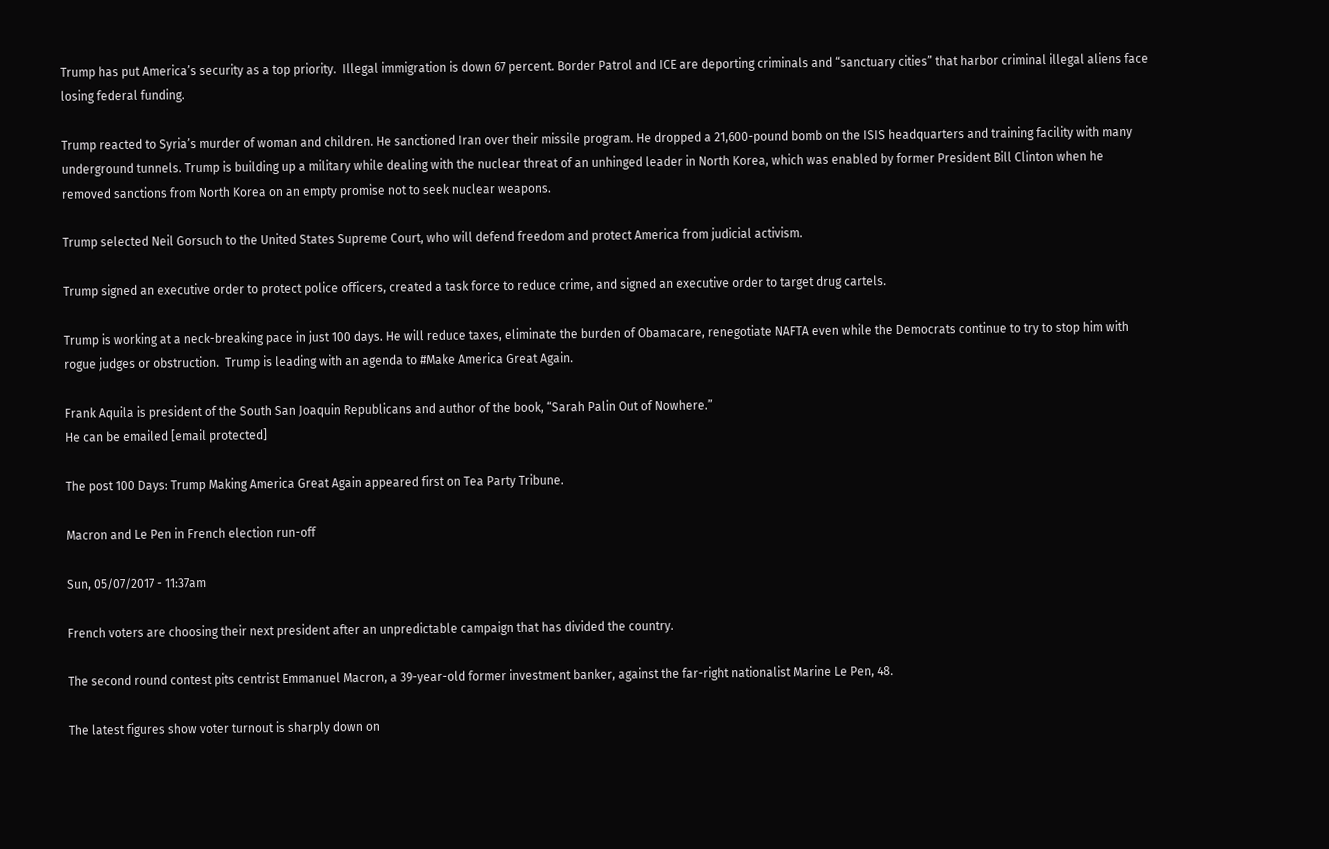Trump has put America’s security as a top priority.  Illegal immigration is down 67 percent. Border Patrol and ICE are deporting criminals and “sanctuary cities” that harbor criminal illegal aliens face losing federal funding.

Trump reacted to Syria’s murder of woman and children. He sanctioned Iran over their missile program. He dropped a 21,600-pound bomb on the ISIS headquarters and training facility with many underground tunnels. Trump is building up a military while dealing with the nuclear threat of an unhinged leader in North Korea, which was enabled by former President Bill Clinton when he removed sanctions from North Korea on an empty promise not to seek nuclear weapons.

Trump selected Neil Gorsuch to the United States Supreme Court, who will defend freedom and protect America from judicial activism.

Trump signed an executive order to protect police officers, created a task force to reduce crime, and signed an executive order to target drug cartels.

Trump is working at a neck-breaking pace in just 100 days. He will reduce taxes, eliminate the burden of Obamacare, renegotiate NAFTA even while the Democrats continue to try to stop him with rogue judges or obstruction.  Trump is leading with an agenda to #Make America Great Again.

Frank Aquila is president of the South San Joaquin Republicans and author of the book, “Sarah Palin Out of Nowhere.”
He can be emailed [email protected]

The post 100 Days: Trump Making America Great Again appeared first on Tea Party Tribune.

Macron and Le Pen in French election run-off

Sun, 05/07/2017 - 11:37am

French voters are choosing their next president after an unpredictable campaign that has divided the country.

The second round contest pits centrist Emmanuel Macron, a 39-year-old former investment banker, against the far-right nationalist Marine Le Pen, 48.

The latest figures show voter turnout is sharply down on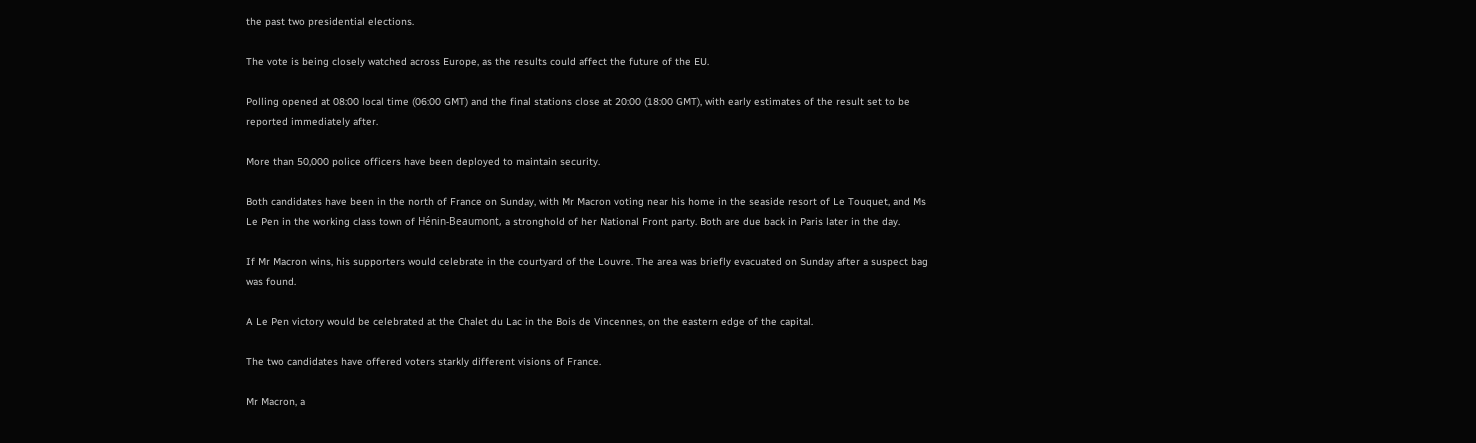the past two presidential elections.

The vote is being closely watched across Europe, as the results could affect the future of the EU.

Polling opened at 08:00 local time (06:00 GMT) and the final stations close at 20:00 (18:00 GMT), with early estimates of the result set to be reported immediately after.

More than 50,000 police officers have been deployed to maintain security.

Both candidates have been in the north of France on Sunday, with Mr Macron voting near his home in the seaside resort of Le Touquet, and Ms Le Pen in the working class town of Hénin-Beaumont, a stronghold of her National Front party. Both are due back in Paris later in the day.

If Mr Macron wins, his supporters would celebrate in the courtyard of the Louvre. The area was briefly evacuated on Sunday after a suspect bag was found.

A Le Pen victory would be celebrated at the Chalet du Lac in the Bois de Vincennes, on the eastern edge of the capital.

The two candidates have offered voters starkly different visions of France.

Mr Macron, a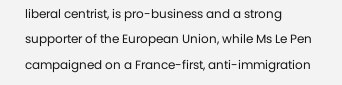liberal centrist, is pro-business and a strong supporter of the European Union, while Ms Le Pen campaigned on a France-first, anti-immigration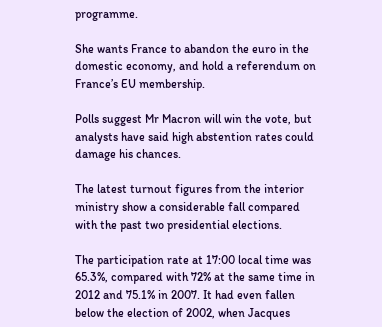programme.

She wants France to abandon the euro in the domestic economy, and hold a referendum on France’s EU membership.

Polls suggest Mr Macron will win the vote, but analysts have said high abstention rates could damage his chances.

The latest turnout figures from the interior ministry show a considerable fall compared with the past two presidential elections.

The participation rate at 17:00 local time was 65.3%, compared with 72% at the same time in 2012 and 75.1% in 2007. It had even fallen below the election of 2002, when Jacques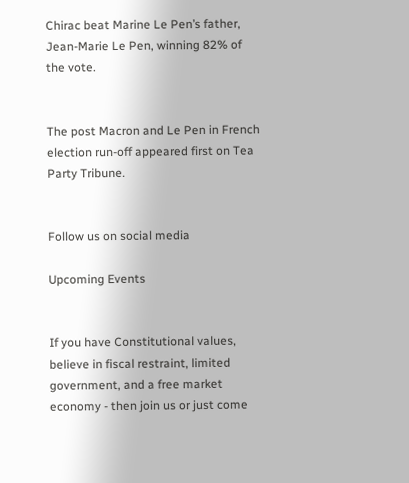Chirac beat Marine Le Pen’s father, Jean-Marie Le Pen, winning 82% of the vote.


The post Macron and Le Pen in French election run-off appeared first on Tea Party Tribune.


Follow us on social media

Upcoming Events


If you have Constitutional values, believe in fiscal restraint, limited government, and a free market economy - then join us or just come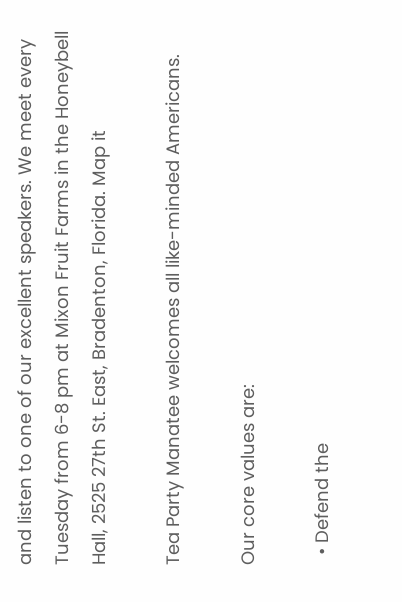and listen to one of our excellent speakers. We meet every Tuesday from 6-8 pm at Mixon Fruit Farms in the Honeybell Hall, 2525 27th St. East, Bradenton, Florida. Map it

Tea Party Manatee welcomes all like-minded Americans.

Our core values are:

  • Defend the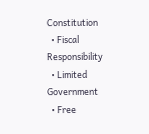Constitution
  • Fiscal Responsibility
  • Limited Government
  • Free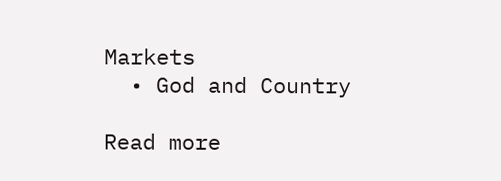Markets
  • God and Country

Read more